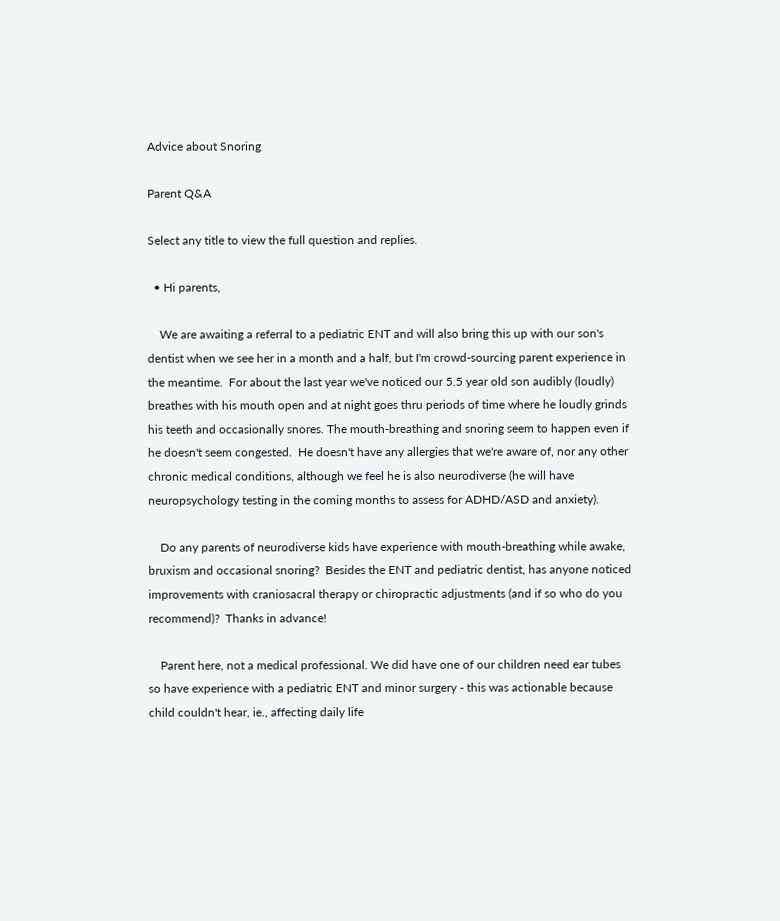Advice about Snoring

Parent Q&A

Select any title to view the full question and replies.

  • Hi parents,

    We are awaiting a referral to a pediatric ENT and will also bring this up with our son's dentist when we see her in a month and a half, but I'm crowd-sourcing parent experience in the meantime.  For about the last year we've noticed our 5.5 year old son audibly (loudly) breathes with his mouth open and at night goes thru periods of time where he loudly grinds his teeth and occasionally snores. The mouth-breathing and snoring seem to happen even if he doesn't seem congested.  He doesn't have any allergies that we're aware of, nor any other chronic medical conditions, although we feel he is also neurodiverse (he will have neuropsychology testing in the coming months to assess for ADHD/ASD and anxiety).

    Do any parents of neurodiverse kids have experience with mouth-breathing while awake, bruxism and occasional snoring?  Besides the ENT and pediatric dentist, has anyone noticed improvements with craniosacral therapy or chiropractic adjustments (and if so who do you recommend)?  Thanks in advance!

    Parent here, not a medical professional. We did have one of our children need ear tubes so have experience with a pediatric ENT and minor surgery - this was actionable because child couldn't hear, ie., affecting daily life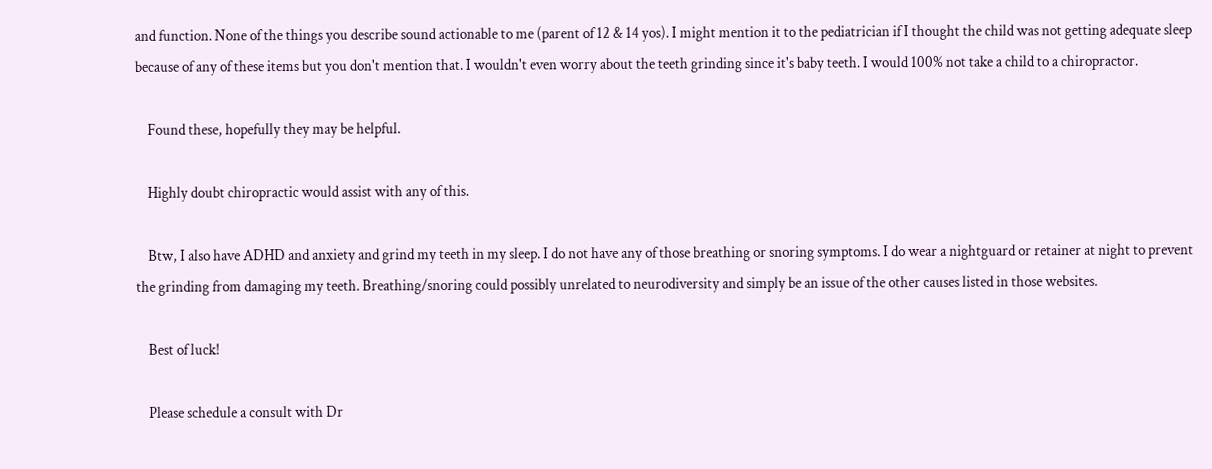and function. None of the things you describe sound actionable to me (parent of 12 & 14 yos). I might mention it to the pediatrician if I thought the child was not getting adequate sleep because of any of these items but you don't mention that. I wouldn't even worry about the teeth grinding since it's baby teeth. I would 100% not take a child to a chiropractor.

    Found these, hopefully they may be helpful.

    Highly doubt chiropractic would assist with any of this.

    Btw, I also have ADHD and anxiety and grind my teeth in my sleep. I do not have any of those breathing or snoring symptoms. I do wear a nightguard or retainer at night to prevent the grinding from damaging my teeth. Breathing/snoring could possibly unrelated to neurodiversity and simply be an issue of the other causes listed in those websites.

    Best of luck!

    Please schedule a consult with Dr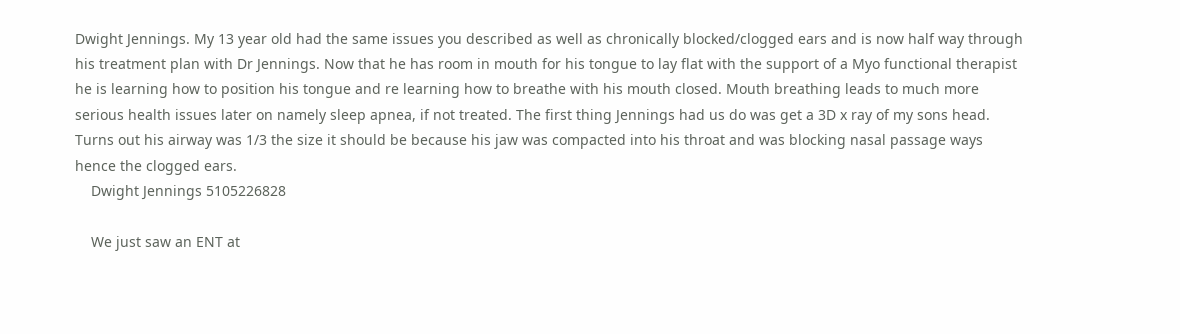Dwight Jennings. My 13 year old had the same issues you described as well as chronically blocked/clogged ears and is now half way through his treatment plan with Dr Jennings. Now that he has room in mouth for his tongue to lay flat with the support of a Myo functional therapist he is learning how to position his tongue and re learning how to breathe with his mouth closed. Mouth breathing leads to much more serious health issues later on namely sleep apnea, if not treated. The first thing Jennings had us do was get a 3D x ray of my sons head. Turns out his airway was 1/3 the size it should be because his jaw was compacted into his throat and was blocking nasal passage ways hence the clogged ears.
    Dwight Jennings 5105226828

    We just saw an ENT at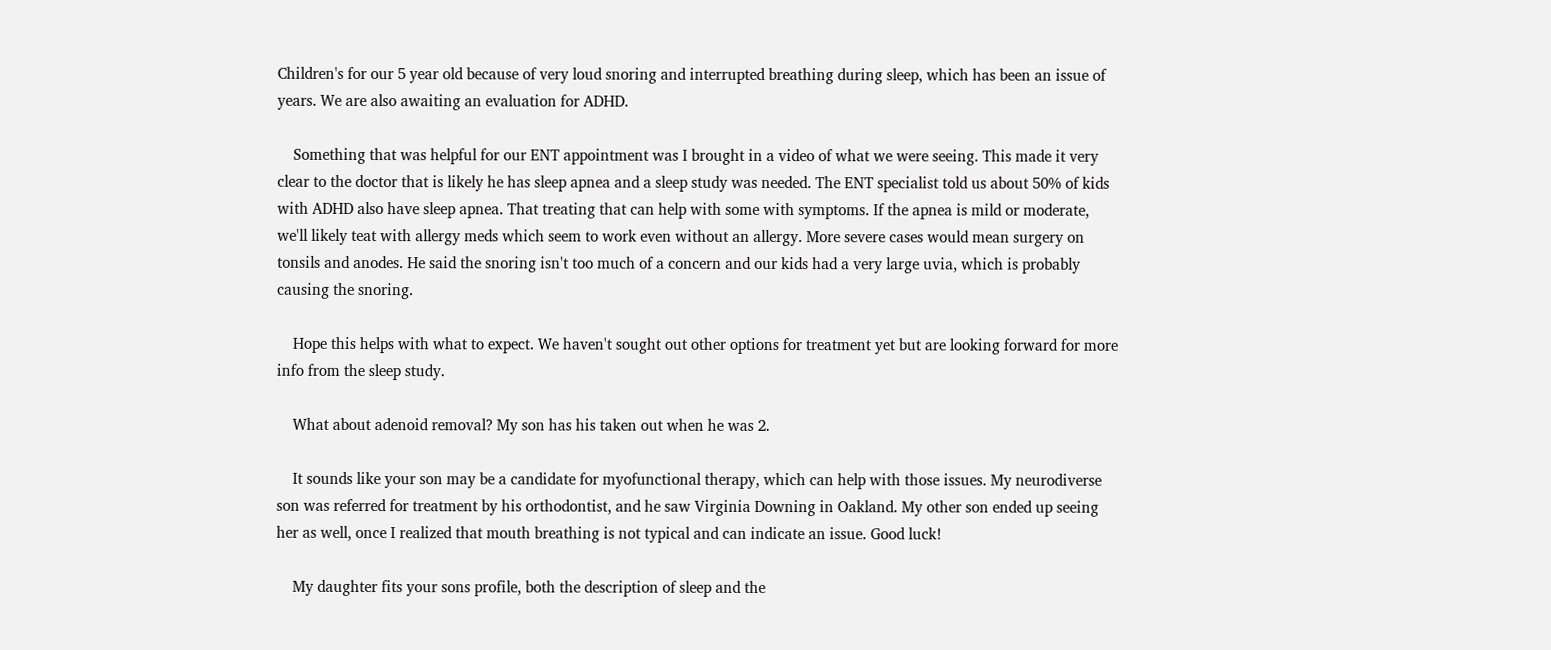Children's for our 5 year old because of very loud snoring and interrupted breathing during sleep, which has been an issue of years. We are also awaiting an evaluation for ADHD.

    Something that was helpful for our ENT appointment was I brought in a video of what we were seeing. This made it very clear to the doctor that is likely he has sleep apnea and a sleep study was needed. The ENT specialist told us about 50% of kids with ADHD also have sleep apnea. That treating that can help with some with symptoms. If the apnea is mild or moderate,  we'll likely teat with allergy meds which seem to work even without an allergy. More severe cases would mean surgery on tonsils and anodes. He said the snoring isn't too much of a concern and our kids had a very large uvia, which is probably causing the snoring.

    Hope this helps with what to expect. We haven't sought out other options for treatment yet but are looking forward for more info from the sleep study.

    What about adenoid removal? My son has his taken out when he was 2.

    It sounds like your son may be a candidate for myofunctional therapy, which can help with those issues. My neurodiverse son was referred for treatment by his orthodontist, and he saw Virginia Downing in Oakland. My other son ended up seeing her as well, once I realized that mouth breathing is not typical and can indicate an issue. Good luck!

    My daughter fits your sons profile, both the description of sleep and the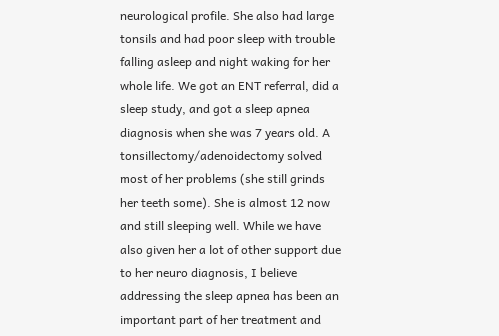neurological profile. She also had large tonsils and had poor sleep with trouble falling asleep and night waking for her whole life. We got an ENT referral, did a sleep study, and got a sleep apnea diagnosis when she was 7 years old. A tonsillectomy/adenoidectomy solved most of her problems (she still grinds her teeth some). She is almost 12 now and still sleeping well. While we have also given her a lot of other support due to her neuro diagnosis, I believe addressing the sleep apnea has been an important part of her treatment and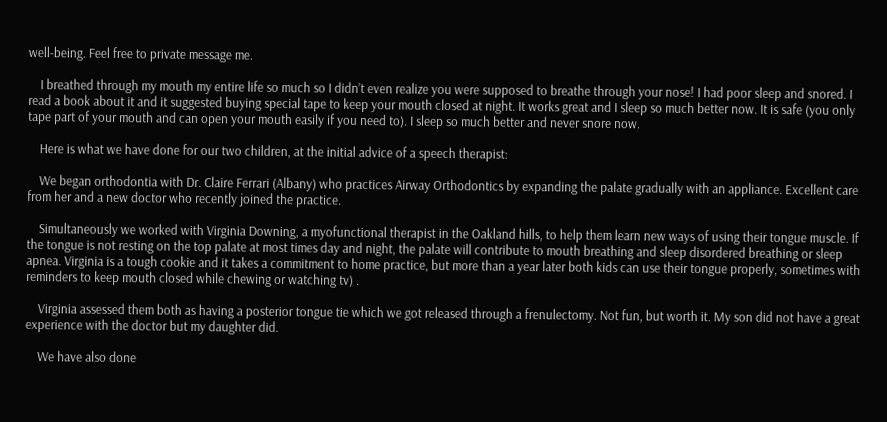well-being. Feel free to private message me.

    I breathed through my mouth my entire life so much so I didn’t even realize you were supposed to breathe through your nose! I had poor sleep and snored. I read a book about it and it suggested buying special tape to keep your mouth closed at night. It works great and I sleep so much better now. It is safe (you only tape part of your mouth and can open your mouth easily if you need to). I sleep so much better and never snore now.

    Here is what we have done for our two children, at the initial advice of a speech therapist:

    We began orthodontia with Dr. Claire Ferrari (Albany) who practices Airway Orthodontics by expanding the palate gradually with an appliance. Excellent care from her and a new doctor who recently joined the practice.

    Simultaneously we worked with Virginia Downing, a myofunctional therapist in the Oakland hills, to help them learn new ways of using their tongue muscle. If the tongue is not resting on the top palate at most times day and night, the palate will contribute to mouth breathing and sleep disordered breathing or sleep apnea. Virginia is a tough cookie and it takes a commitment to home practice, but more than a year later both kids can use their tongue properly, sometimes with reminders to keep mouth closed while chewing or watching tv) .

    Virginia assessed them both as having a posterior tongue tie which we got released through a frenulectomy. Not fun, but worth it. My son did not have a great experience with the doctor but my daughter did.

    We have also done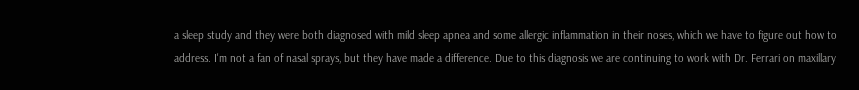a sleep study and they were both diagnosed with mild sleep apnea and some allergic inflammation in their noses, which we have to figure out how to address. I'm not a fan of nasal sprays, but they have made a difference. Due to this diagnosis we are continuing to work with Dr. Ferrari on maxillary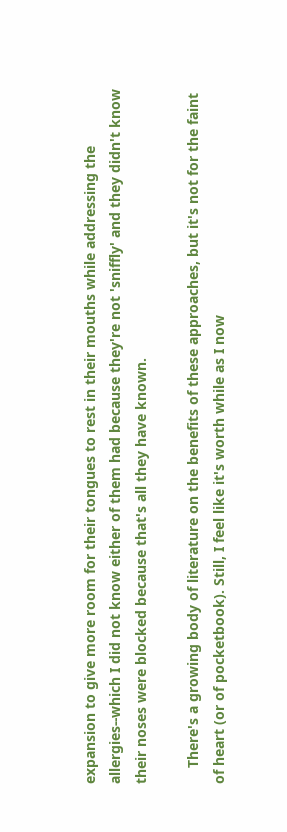expansion to give more room for their tongues to rest in their mouths while addressing the allergies--which I did not know either of them had because they're not 'sniffly' and they didn't know their noses were blocked because that's all they have known.

    There's a growing body of literature on the benefits of these approaches, but it's not for the faint of heart (or of pocketbook). Still, I feel like it's worth while as I now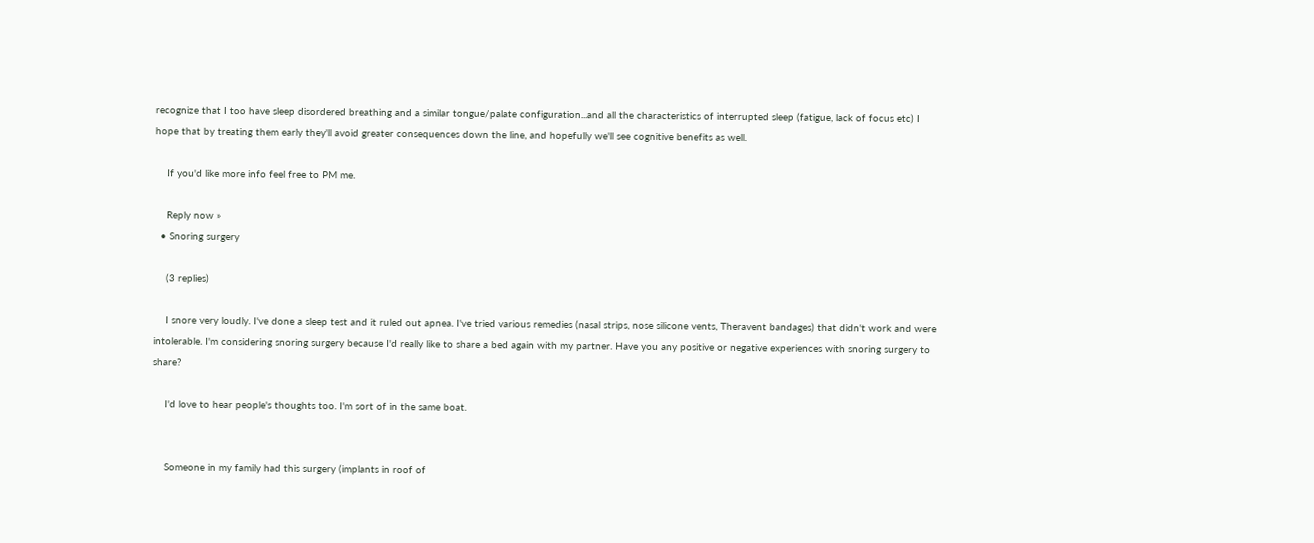recognize that I too have sleep disordered breathing and a similar tongue/palate configuration...and all the characteristics of interrupted sleep (fatigue, lack of focus etc) I hope that by treating them early they'll avoid greater consequences down the line, and hopefully we'll see cognitive benefits as well.

    If you'd like more info feel free to PM me.

    Reply now »
  • Snoring surgery

    (3 replies)

    I snore very loudly. I've done a sleep test and it ruled out apnea. I've tried various remedies (nasal strips, nose silicone vents, Theravent bandages) that didn't work and were intolerable. I'm considering snoring surgery because I'd really like to share a bed again with my partner. Have you any positive or negative experiences with snoring surgery to share?

    I'd love to hear people's thoughts too. I'm sort of in the same boat.


    Someone in my family had this surgery (implants in roof of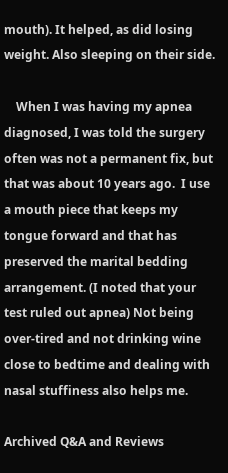mouth). It helped, as did losing weight. Also sleeping on their side.

    When I was having my apnea diagnosed, I was told the surgery often was not a permanent fix, but that was about 10 years ago.  I use a mouth piece that keeps my tongue forward and that has preserved the marital bedding arrangement. (I noted that your test ruled out apnea) Not being over-tired and not drinking wine close to bedtime and dealing with nasal stuffiness also helps me.

Archived Q&A and Reviews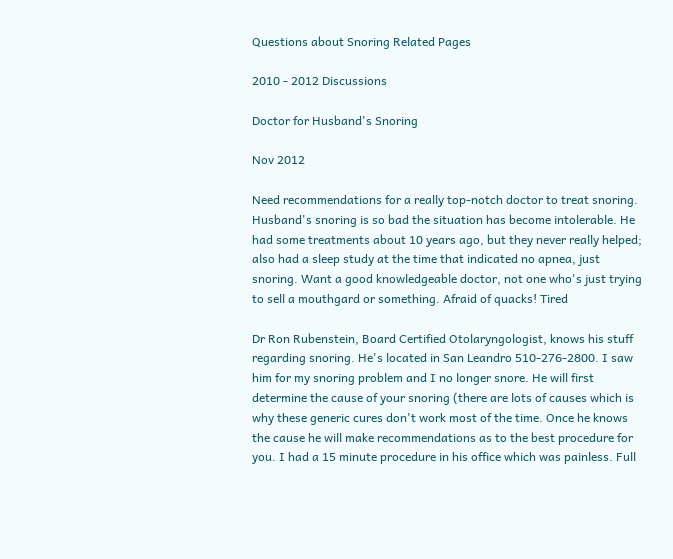Questions about Snoring Related Pages

2010 - 2012 Discussions

Doctor for Husband's Snoring

Nov 2012

Need recommendations for a really top-notch doctor to treat snoring. Husband's snoring is so bad the situation has become intolerable. He had some treatments about 10 years ago, but they never really helped; also had a sleep study at the time that indicated no apnea, just snoring. Want a good knowledgeable doctor, not one who's just trying to sell a mouthgard or something. Afraid of quacks! Tired

Dr Ron Rubenstein, Board Certified Otolaryngologist, knows his stuff regarding snoring. He's located in San Leandro 510-276-2800. I saw him for my snoring problem and I no longer snore. He will first determine the cause of your snoring (there are lots of causes which is why these generic cures don't work most of the time. Once he knows the cause he will make recommendations as to the best procedure for you. I had a 15 minute procedure in his office which was painless. Full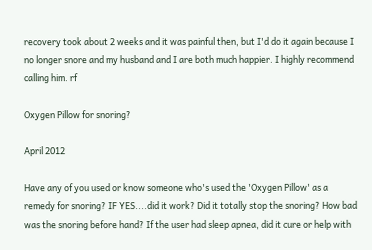recovery took about 2 weeks and it was painful then, but I'd do it again because I no longer snore and my husband and I are both much happier. I highly recommend calling him. rf

Oxygen Pillow for snoring?

April 2012

Have any of you used or know someone who's used the 'Oxygen Pillow' as a remedy for snoring? IF YES....did it work? Did it totally stop the snoring? How bad was the snoring before hand? If the user had sleep apnea, did it cure or help with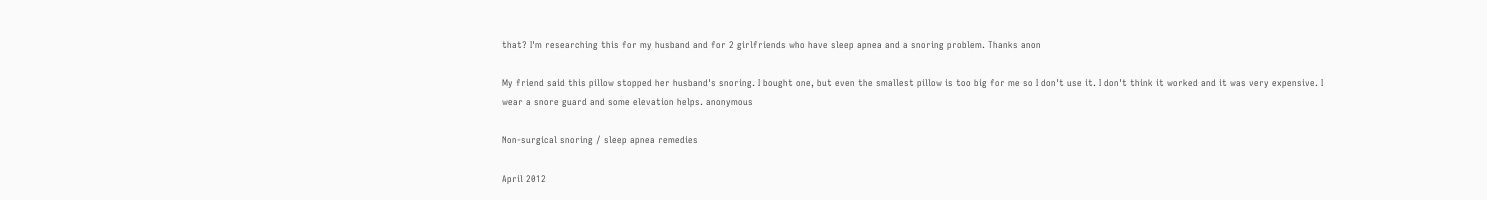that? I'm researching this for my husband and for 2 girlfriends who have sleep apnea and a snoring problem. Thanks anon

My friend said this pillow stopped her husband's snoring. I bought one, but even the smallest pillow is too big for me so I don't use it. I don't think it worked and it was very expensive. I wear a snore guard and some elevation helps. anonymous

Non-surgical snoring / sleep apnea remedies

April 2012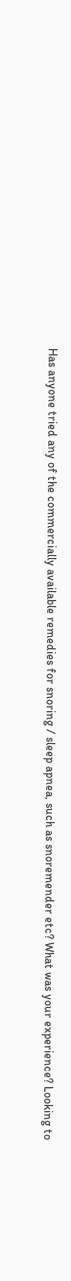Has anyone tried any of the commercially available remedies for snoring / sleep apnea, such as snoremender etc? What was your experience? Looking to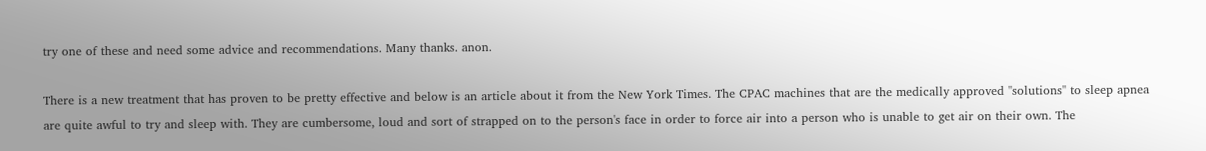try one of these and need some advice and recommendations. Many thanks. anon.

There is a new treatment that has proven to be pretty effective and below is an article about it from the New York Times. The CPAC machines that are the medically approved ''solutions'' to sleep apnea are quite awful to try and sleep with. They are cumbersome, loud and sort of strapped on to the person's face in order to force air into a person who is unable to get air on their own. The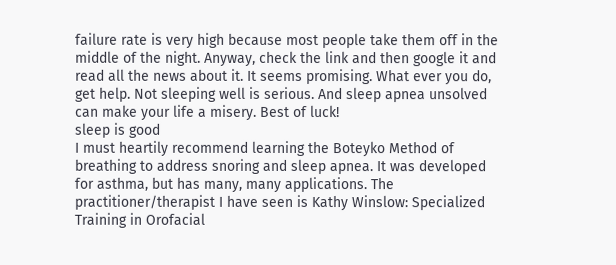failure rate is very high because most people take them off in the middle of the night. Anyway, check the link and then google it and read all the news about it. It seems promising. What ever you do, get help. Not sleeping well is serious. And sleep apnea unsolved can make your life a misery. Best of luck!
sleep is good
I must heartily recommend learning the Boteyko Method of breathing to address snoring and sleep apnea. It was developed for asthma, but has many, many applications. The practitioner/therapist I have seen is Kathy Winslow: Specialized Training in Orofacial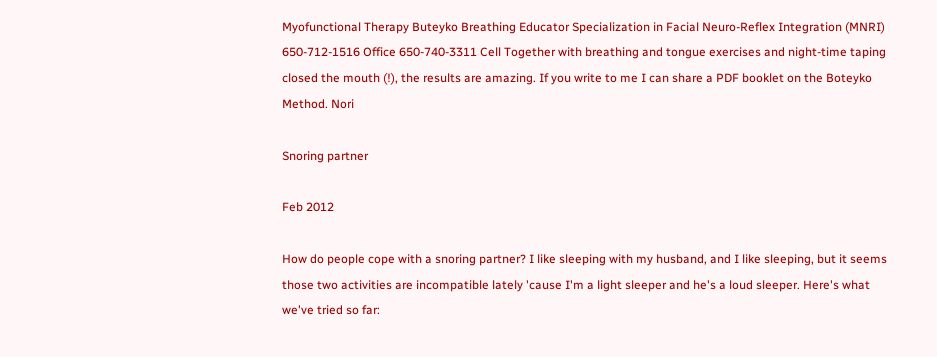Myofunctional Therapy Buteyko Breathing Educator Specialization in Facial Neuro-Reflex Integration (MNRI) 650-712-1516 Office 650-740-3311 Cell Together with breathing and tongue exercises and night-time taping closed the mouth (!), the results are amazing. If you write to me I can share a PDF booklet on the Boteyko Method. Nori

Snoring partner

Feb 2012

How do people cope with a snoring partner? I like sleeping with my husband, and I like sleeping, but it seems those two activities are incompatible lately 'cause I'm a light sleeper and he's a loud sleeper. Here's what we've tried so far: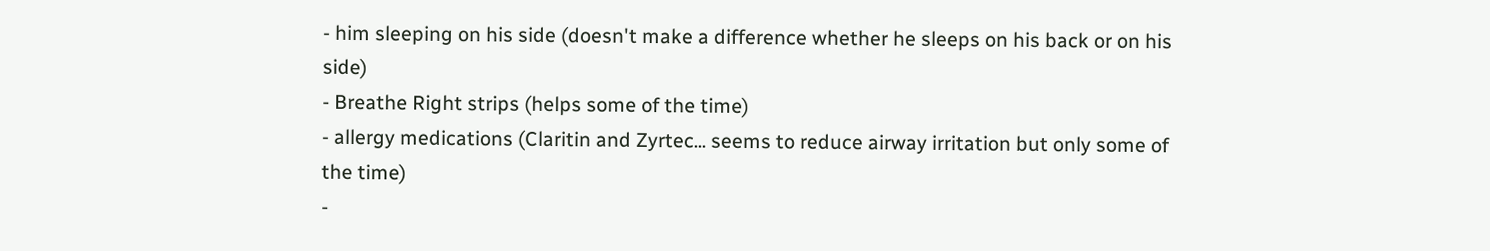- him sleeping on his side (doesn't make a difference whether he sleeps on his back or on his side)
- Breathe Right strips (helps some of the time)
- allergy medications (Claritin and Zyrtec... seems to reduce airway irritation but only some of the time)
-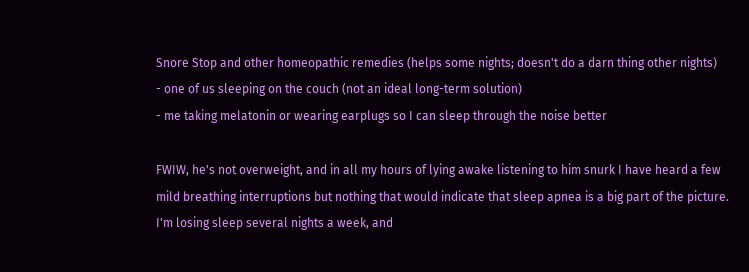Snore Stop and other homeopathic remedies (helps some nights; doesn't do a darn thing other nights)
- one of us sleeping on the couch (not an ideal long-term solution)
- me taking melatonin or wearing earplugs so I can sleep through the noise better

FWIW, he's not overweight, and in all my hours of lying awake listening to him snurk I have heard a few mild breathing interruptions but nothing that would indicate that sleep apnea is a big part of the picture. I'm losing sleep several nights a week, and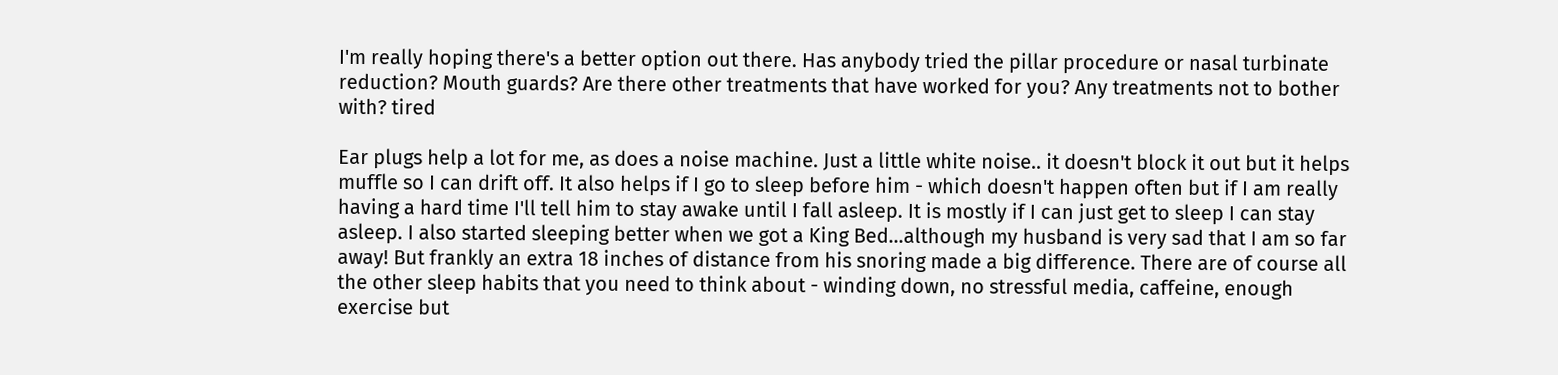I'm really hoping there's a better option out there. Has anybody tried the pillar procedure or nasal turbinate reduction? Mouth guards? Are there other treatments that have worked for you? Any treatments not to bother with? tired

Ear plugs help a lot for me, as does a noise machine. Just a little white noise.. it doesn't block it out but it helps muffle so I can drift off. It also helps if I go to sleep before him - which doesn't happen often but if I am really having a hard time I'll tell him to stay awake until I fall asleep. It is mostly if I can just get to sleep I can stay asleep. I also started sleeping better when we got a King Bed...although my husband is very sad that I am so far away! But frankly an extra 18 inches of distance from his snoring made a big difference. There are of course all the other sleep habits that you need to think about - winding down, no stressful media, caffeine, enough exercise but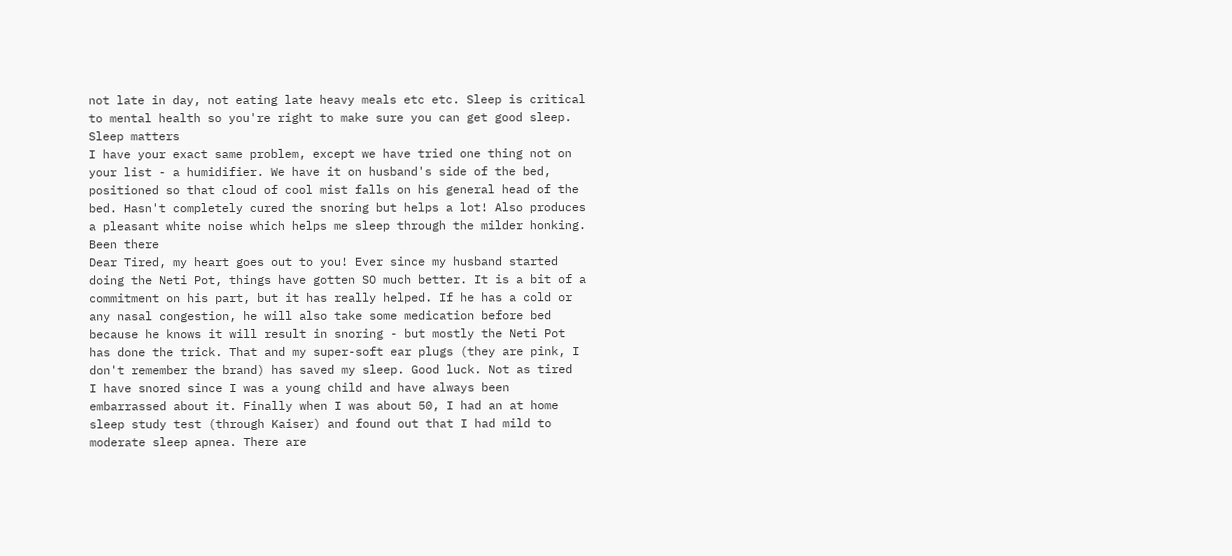not late in day, not eating late heavy meals etc etc. Sleep is critical to mental health so you're right to make sure you can get good sleep. Sleep matters
I have your exact same problem, except we have tried one thing not on your list - a humidifier. We have it on husband's side of the bed, positioned so that cloud of cool mist falls on his general head of the bed. Hasn't completely cured the snoring but helps a lot! Also produces a pleasant white noise which helps me sleep through the milder honking. Been there
Dear Tired, my heart goes out to you! Ever since my husband started doing the Neti Pot, things have gotten SO much better. It is a bit of a commitment on his part, but it has really helped. If he has a cold or any nasal congestion, he will also take some medication before bed because he knows it will result in snoring - but mostly the Neti Pot has done the trick. That and my super-soft ear plugs (they are pink, I don't remember the brand) has saved my sleep. Good luck. Not as tired
I have snored since I was a young child and have always been embarrassed about it. Finally when I was about 50, I had an at home sleep study test (through Kaiser) and found out that I had mild to moderate sleep apnea. There are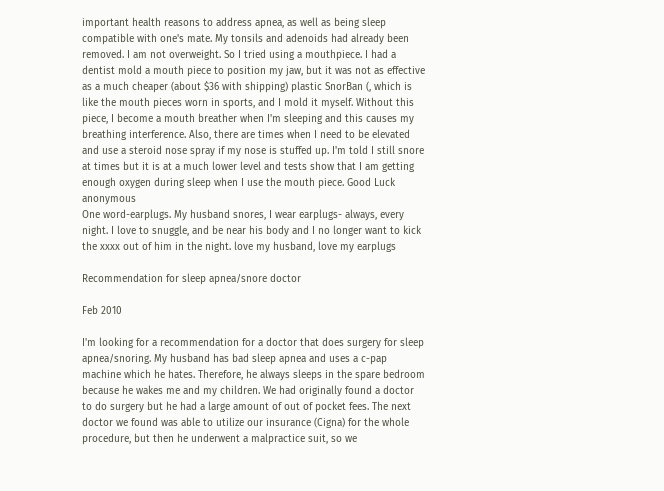important health reasons to address apnea, as well as being sleep compatible with one's mate. My tonsils and adenoids had already been removed. I am not overweight. So I tried using a mouthpiece. I had a dentist mold a mouth piece to position my jaw, but it was not as effective as a much cheaper (about $36 with shipping) plastic SnorBan (, which is like the mouth pieces worn in sports, and I mold it myself. Without this piece, I become a mouth breather when I'm sleeping and this causes my breathing interference. Also, there are times when I need to be elevated and use a steroid nose spray if my nose is stuffed up. I'm told I still snore at times but it is at a much lower level and tests show that I am getting enough oxygen during sleep when I use the mouth piece. Good Luck anonymous
One word-earplugs. My husband snores, I wear earplugs- always, every night. I love to snuggle, and be near his body and I no longer want to kick the xxxx out of him in the night. love my husband, love my earplugs

Recommendation for sleep apnea/snore doctor

Feb 2010

I'm looking for a recommendation for a doctor that does surgery for sleep apnea/snoring. My husband has bad sleep apnea and uses a c-pap machine which he hates. Therefore, he always sleeps in the spare bedroom because he wakes me and my children. We had originally found a doctor to do surgery but he had a large amount of out of pocket fees. The next doctor we found was able to utilize our insurance (Cigna) for the whole procedure, but then he underwent a malpractice suit, so we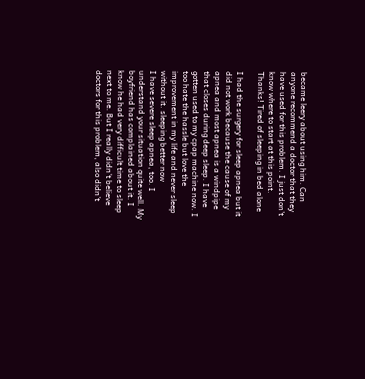became leery about using him. Can anyone recommend a doctor that they have used for this problem. I just don't know where to start at this point. Thanks! Tired of sleeping in bed alone

I had the surgery for sleep apnea but it did not work because the cause of my apnea and most apnea is a windpipe that closes during deep sleep. I have gotten used to my cpap machine now. I too hate the hassle but love the improvement in my life and never sleep without it. sleeping better now
I have severe sleep apnea, too. I understand your situation quite well. My boyfriend has complained about it. I know he had very difficult time to sleep next to me. But I really didn't believe doctors for this problem, also didn't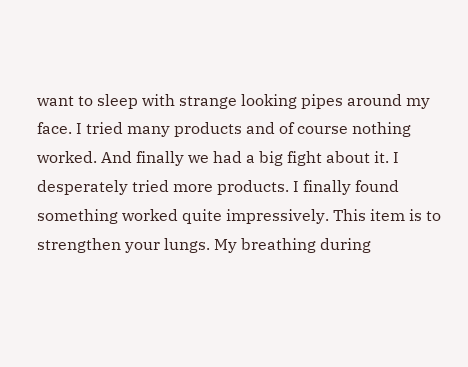want to sleep with strange looking pipes around my face. I tried many products and of course nothing worked. And finally we had a big fight about it. I desperately tried more products. I finally found something worked quite impressively. This item is to strengthen your lungs. My breathing during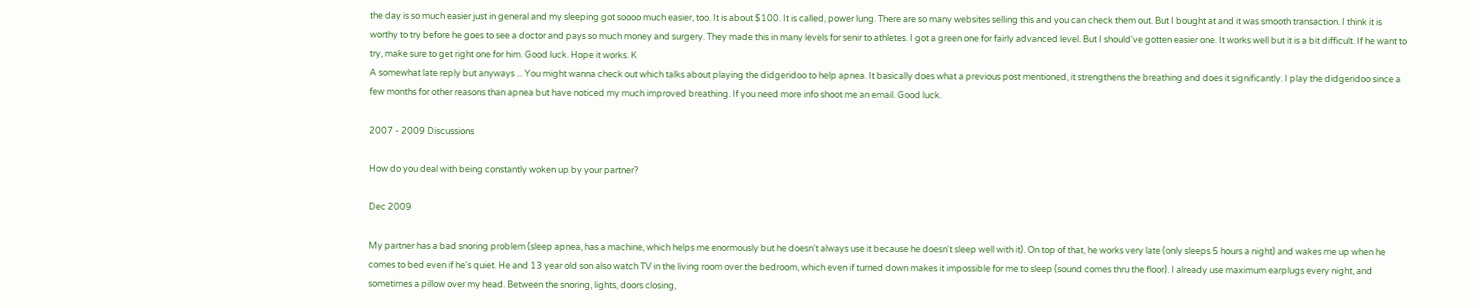the day is so much easier just in general and my sleeping got soooo much easier, too. It is about $100. It is called, power lung. There are so many websites selling this and you can check them out. But I bought at and it was smooth transaction. I think it is worthy to try before he goes to see a doctor and pays so much money and surgery. They made this in many levels for senir to athletes. I got a green one for fairly advanced level. But I should've gotten easier one. It works well but it is a bit difficult. If he want to try, make sure to get right one for him. Good luck. Hope it works. K
A somewhat late reply but anyways ... You might wanna check out which talks about playing the didgeridoo to help apnea. It basically does what a previous post mentioned, it strengthens the breathing and does it significantly. I play the didgeridoo since a few months for other reasons than apnea but have noticed my much improved breathing. If you need more info shoot me an email. Good luck.

2007 - 2009 Discussions

How do you deal with being constantly woken up by your partner?

Dec 2009

My partner has a bad snoring problem (sleep apnea, has a machine, which helps me enormously but he doesn't always use it because he doesn't sleep well with it). On top of that, he works very late (only sleeps 5 hours a night) and wakes me up when he comes to bed even if he's quiet. He and 13 year old son also watch TV in the living room over the bedroom, which even if turned down makes it impossible for me to sleep (sound comes thru the floor). I already use maximum earplugs every night, and sometimes a pillow over my head. Between the snoring, lights, doors closing,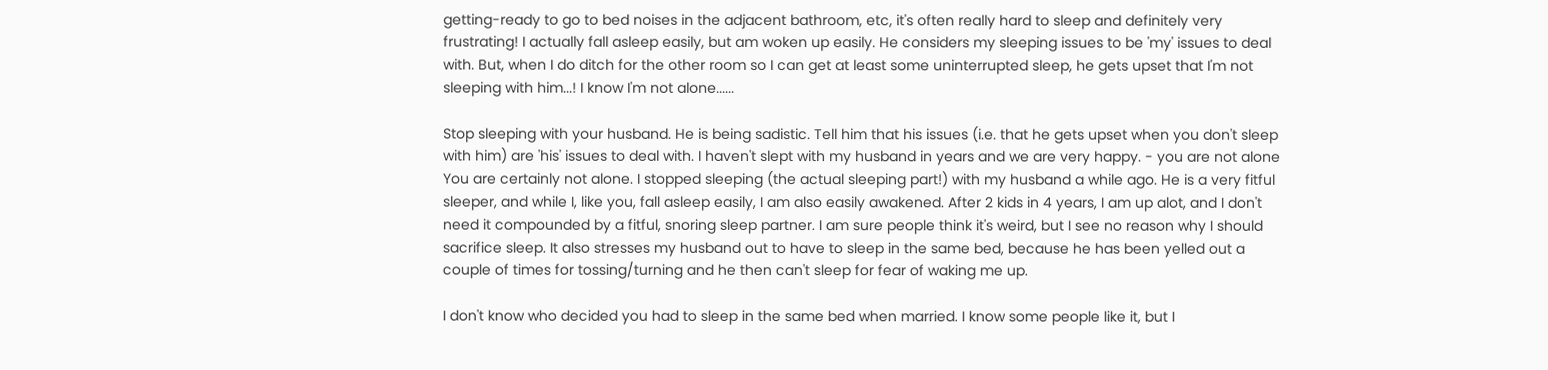getting-ready to go to bed noises in the adjacent bathroom, etc, it's often really hard to sleep and definitely very frustrating! I actually fall asleep easily, but am woken up easily. He considers my sleeping issues to be 'my' issues to deal with. But, when I do ditch for the other room so I can get at least some uninterrupted sleep, he gets upset that I'm not sleeping with him...! I know I'm not alone......

Stop sleeping with your husband. He is being sadistic. Tell him that his issues (i.e. that he gets upset when you don't sleep with him) are 'his' issues to deal with. I haven't slept with my husband in years and we are very happy. - you are not alone
You are certainly not alone. I stopped sleeping (the actual sleeping part!) with my husband a while ago. He is a very fitful sleeper, and while I, like you, fall asleep easily, I am also easily awakened. After 2 kids in 4 years, I am up alot, and I don't need it compounded by a fitful, snoring sleep partner. I am sure people think it's weird, but I see no reason why I should sacrifice sleep. It also stresses my husband out to have to sleep in the same bed, because he has been yelled out a couple of times for tossing/turning and he then can't sleep for fear of waking me up.

I don't know who decided you had to sleep in the same bed when married. I know some people like it, but I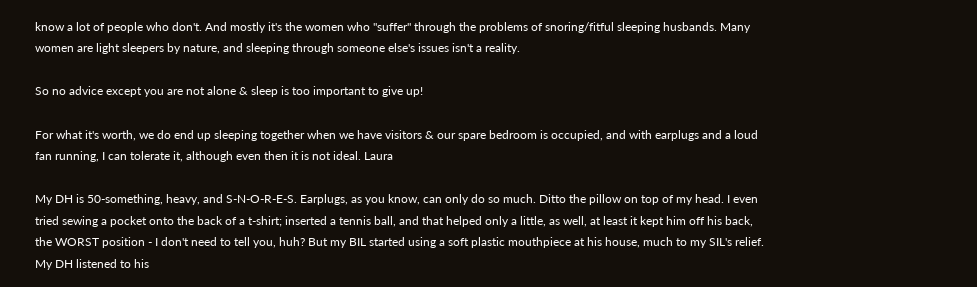know a lot of people who don't. And mostly it's the women who ''suffer'' through the problems of snoring/fitful sleeping husbands. Many women are light sleepers by nature, and sleeping through someone else's issues isn't a reality.

So no advice except you are not alone & sleep is too important to give up!

For what it's worth, we do end up sleeping together when we have visitors & our spare bedroom is occupied, and with earplugs and a loud fan running, I can tolerate it, although even then it is not ideal. Laura

My DH is 50-something, heavy, and S-N-O-R-E-S. Earplugs, as you know, can only do so much. Ditto the pillow on top of my head. I even tried sewing a pocket onto the back of a t-shirt; inserted a tennis ball, and that helped only a little, as well, at least it kept him off his back, the WORST position - I don't need to tell you, huh? But my BIL started using a soft plastic mouthpiece at his house, much to my SIL's relief. My DH listened to his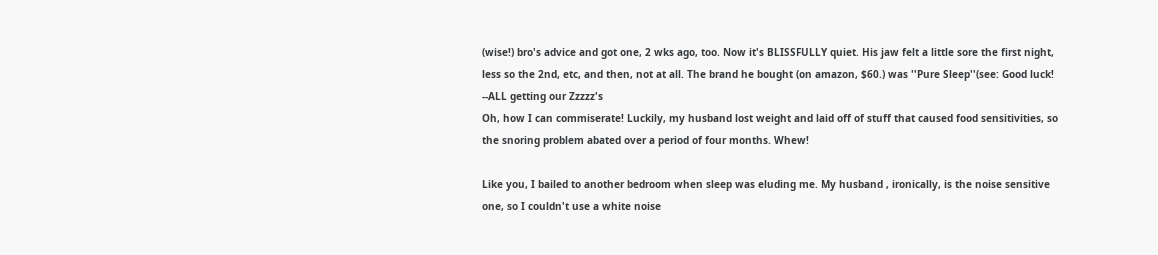(wise!) bro's advice and got one, 2 wks ago, too. Now it's BLISSFULLY quiet. His jaw felt a little sore the first night, less so the 2nd, etc, and then, not at all. The brand he bought (on amazon, $60.) was ''Pure Sleep''(see: Good luck! --ALL getting our Zzzzz's
Oh, how I can commiserate! Luckily, my husband lost weight and laid off of stuff that caused food sensitivities, so the snoring problem abated over a period of four months. Whew!

Like you, I bailed to another bedroom when sleep was eluding me. My husband , ironically, is the noise sensitive one, so I couldn't use a white noise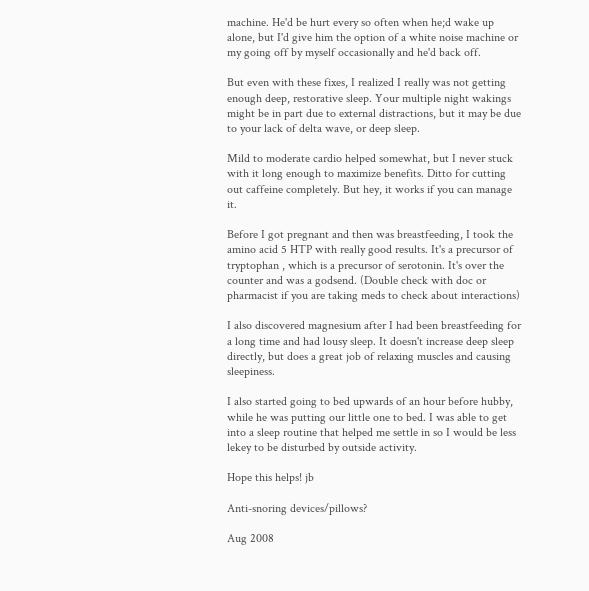machine. He'd be hurt every so often when he;d wake up alone, but I'd give him the option of a white noise machine or my going off by myself occasionally and he'd back off.

But even with these fixes, I realized I really was not getting enough deep, restorative sleep. Your multiple night wakings might be in part due to external distractions, but it may be due to your lack of delta wave, or deep sleep.

Mild to moderate cardio helped somewhat, but I never stuck with it long enough to maximize benefits. Ditto for cutting out caffeine completely. But hey, it works if you can manage it.

Before I got pregnant and then was breastfeeding, I took the amino acid 5 HTP with really good results. It's a precursor of tryptophan , which is a precursor of serotonin. It's over the counter and was a godsend. (Double check with doc or pharmacist if you are taking meds to check about interactions)

I also discovered magnesium after I had been breastfeeding for a long time and had lousy sleep. It doesn't increase deep sleep directly, but does a great job of relaxing muscles and causing sleepiness.

I also started going to bed upwards of an hour before hubby, while he was putting our little one to bed. I was able to get into a sleep routine that helped me settle in so I would be less lekey to be disturbed by outside activity.

Hope this helps! jb

Anti-snoring devices/pillows?

Aug 2008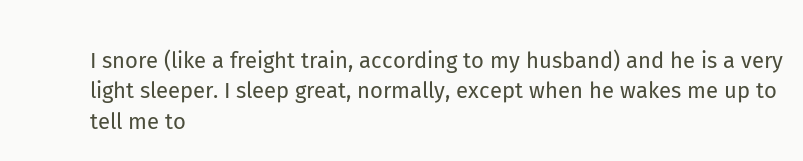I snore (like a freight train, according to my husband) and he is a very light sleeper. I sleep great, normally, except when he wakes me up to tell me to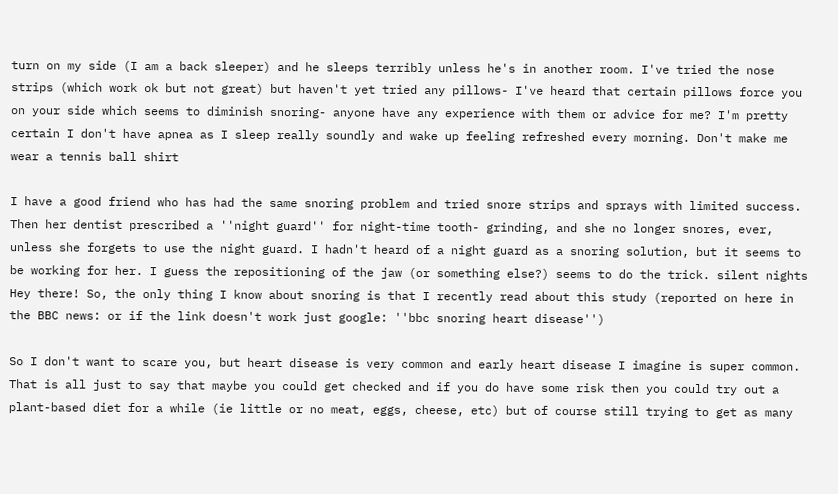turn on my side (I am a back sleeper) and he sleeps terribly unless he's in another room. I've tried the nose strips (which work ok but not great) but haven't yet tried any pillows- I've heard that certain pillows force you on your side which seems to diminish snoring- anyone have any experience with them or advice for me? I'm pretty certain I don't have apnea as I sleep really soundly and wake up feeling refreshed every morning. Don't make me wear a tennis ball shirt

I have a good friend who has had the same snoring problem and tried snore strips and sprays with limited success. Then her dentist prescribed a ''night guard'' for night-time tooth- grinding, and she no longer snores, ever, unless she forgets to use the night guard. I hadn't heard of a night guard as a snoring solution, but it seems to be working for her. I guess the repositioning of the jaw (or something else?) seems to do the trick. silent nights
Hey there! So, the only thing I know about snoring is that I recently read about this study (reported on here in the BBC news: or if the link doesn't work just google: ''bbc snoring heart disease'')

So I don't want to scare you, but heart disease is very common and early heart disease I imagine is super common. That is all just to say that maybe you could get checked and if you do have some risk then you could try out a plant-based diet for a while (ie little or no meat, eggs, cheese, etc) but of course still trying to get as many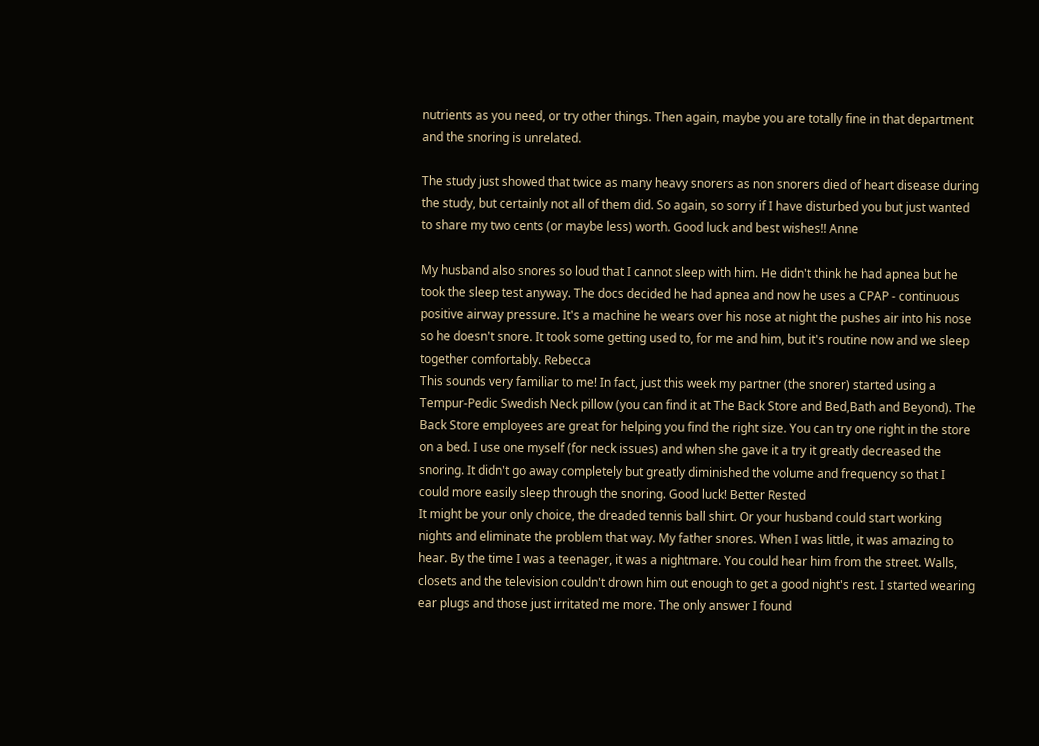nutrients as you need, or try other things. Then again, maybe you are totally fine in that department and the snoring is unrelated.

The study just showed that twice as many heavy snorers as non snorers died of heart disease during the study, but certainly not all of them did. So again, so sorry if I have disturbed you but just wanted to share my two cents (or maybe less) worth. Good luck and best wishes!! Anne

My husband also snores so loud that I cannot sleep with him. He didn't think he had apnea but he took the sleep test anyway. The docs decided he had apnea and now he uses a CPAP - continuous positive airway pressure. It's a machine he wears over his nose at night the pushes air into his nose so he doesn't snore. It took some getting used to, for me and him, but it's routine now and we sleep together comfortably. Rebecca
This sounds very familiar to me! In fact, just this week my partner (the snorer) started using a Tempur-Pedic Swedish Neck pillow (you can find it at The Back Store and Bed,Bath and Beyond). The Back Store employees are great for helping you find the right size. You can try one right in the store on a bed. I use one myself (for neck issues) and when she gave it a try it greatly decreased the snoring. It didn't go away completely but greatly diminished the volume and frequency so that I could more easily sleep through the snoring. Good luck! Better Rested
It might be your only choice, the dreaded tennis ball shirt. Or your husband could start working nights and eliminate the problem that way. My father snores. When I was little, it was amazing to hear. By the time I was a teenager, it was a nightmare. You could hear him from the street. Walls, closets and the television couldn't drown him out enough to get a good night's rest. I started wearing ear plugs and those just irritated me more. The only answer I found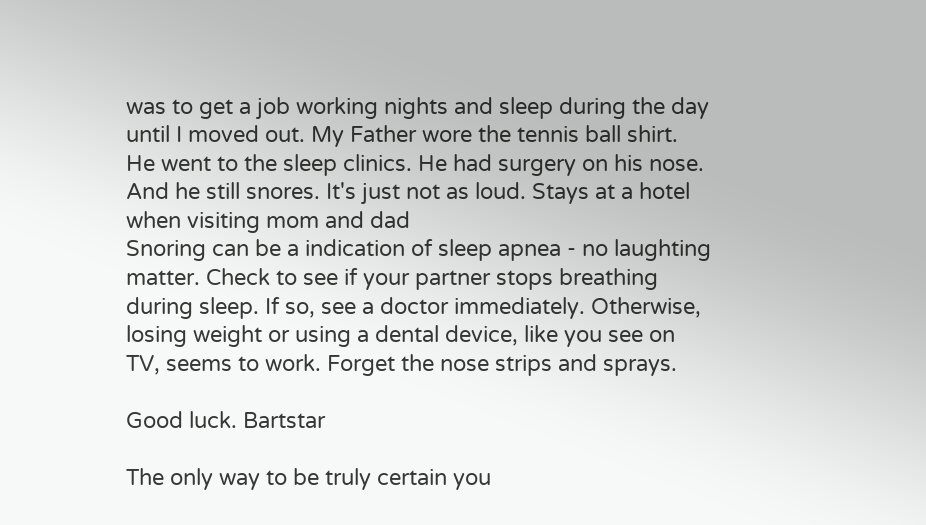was to get a job working nights and sleep during the day until I moved out. My Father wore the tennis ball shirt. He went to the sleep clinics. He had surgery on his nose. And he still snores. It's just not as loud. Stays at a hotel when visiting mom and dad
Snoring can be a indication of sleep apnea - no laughting matter. Check to see if your partner stops breathing during sleep. If so, see a doctor immediately. Otherwise, losing weight or using a dental device, like you see on TV, seems to work. Forget the nose strips and sprays.

Good luck. Bartstar

The only way to be truly certain you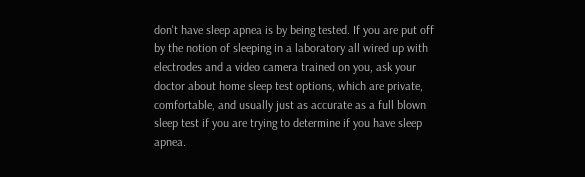don't have sleep apnea is by being tested. If you are put off by the notion of sleeping in a laboratory all wired up with electrodes and a video camera trained on you, ask your doctor about home sleep test options, which are private, comfortable, and usually just as accurate as a full blown sleep test if you are trying to determine if you have sleep apnea.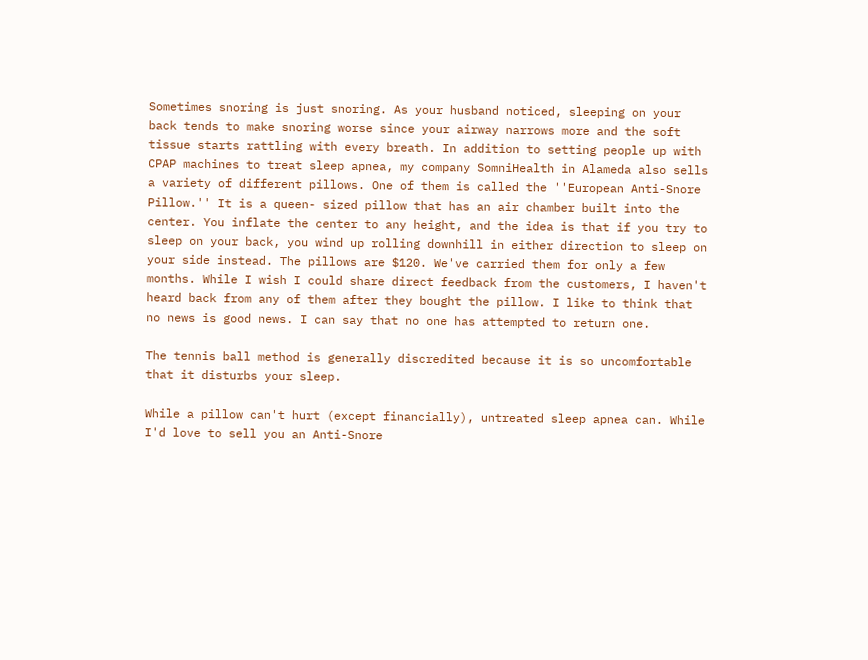Sometimes snoring is just snoring. As your husband noticed, sleeping on your back tends to make snoring worse since your airway narrows more and the soft tissue starts rattling with every breath. In addition to setting people up with CPAP machines to treat sleep apnea, my company SomniHealth in Alameda also sells a variety of different pillows. One of them is called the ''European Anti-Snore Pillow.'' It is a queen- sized pillow that has an air chamber built into the center. You inflate the center to any height, and the idea is that if you try to sleep on your back, you wind up rolling downhill in either direction to sleep on your side instead. The pillows are $120. We've carried them for only a few months. While I wish I could share direct feedback from the customers, I haven't heard back from any of them after they bought the pillow. I like to think that no news is good news. I can say that no one has attempted to return one.

The tennis ball method is generally discredited because it is so uncomfortable that it disturbs your sleep.

While a pillow can't hurt (except financially), untreated sleep apnea can. While I'd love to sell you an Anti-Snore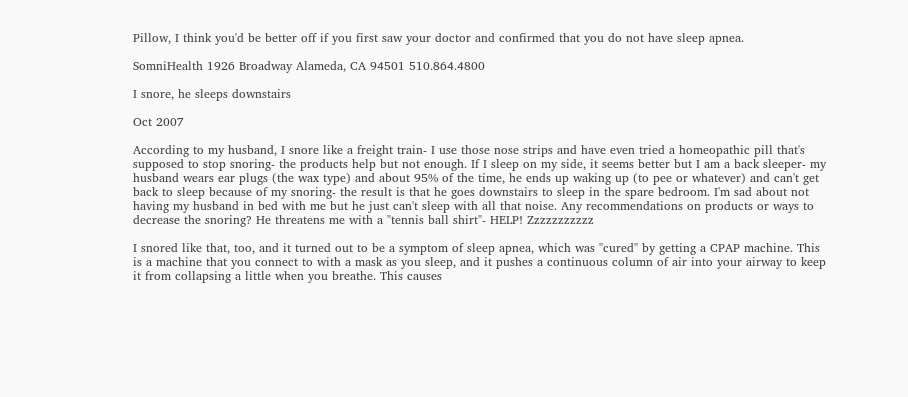Pillow, I think you'd be better off if you first saw your doctor and confirmed that you do not have sleep apnea.

SomniHealth 1926 Broadway Alameda, CA 94501 510.864.4800

I snore, he sleeps downstairs

Oct 2007

According to my husband, I snore like a freight train- I use those nose strips and have even tried a homeopathic pill that's supposed to stop snoring- the products help but not enough. If I sleep on my side, it seems better but I am a back sleeper- my husband wears ear plugs (the wax type) and about 95% of the time, he ends up waking up (to pee or whatever) and can't get back to sleep because of my snoring- the result is that he goes downstairs to sleep in the spare bedroom. I'm sad about not having my husband in bed with me but he just can't sleep with all that noise. Any recommendations on products or ways to decrease the snoring? He threatens me with a ''tennis ball shirt''- HELP! Zzzzzzzzzzz

I snored like that, too, and it turned out to be a symptom of sleep apnea, which was ''cured'' by getting a CPAP machine. This is a machine that you connect to with a mask as you sleep, and it pushes a continuous column of air into your airway to keep it from collapsing a little when you breathe. This causes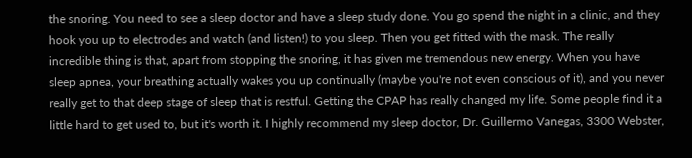the snoring. You need to see a sleep doctor and have a sleep study done. You go spend the night in a clinic, and they hook you up to electrodes and watch (and listen!) to you sleep. Then you get fitted with the mask. The really incredible thing is that, apart from stopping the snoring, it has given me tremendous new energy. When you have sleep apnea, your breathing actually wakes you up continually (maybe you're not even conscious of it), and you never really get to that deep stage of sleep that is restful. Getting the CPAP has really changed my life. Some people find it a little hard to get used to, but it's worth it. I highly recommend my sleep doctor, Dr. Guillermo Vanegas, 3300 Webster,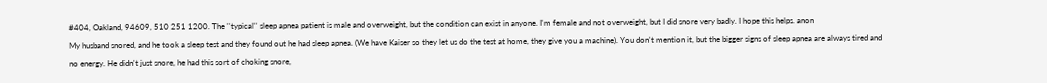#404, Oakland, 94609, 510 251 1200. The ''typical'' sleep apnea patient is male and overweight, but the condition can exist in anyone. I'm female and not overweight, but I did snore very badly. I hope this helps. anon
My husband snored, and he took a sleep test and they found out he had sleep apnea. (We have Kaiser so they let us do the test at home, they give you a machine). You don't mention it, but the bigger signs of sleep apnea are always tired and no energy. He didn't just snore, he had this sort of choking snore,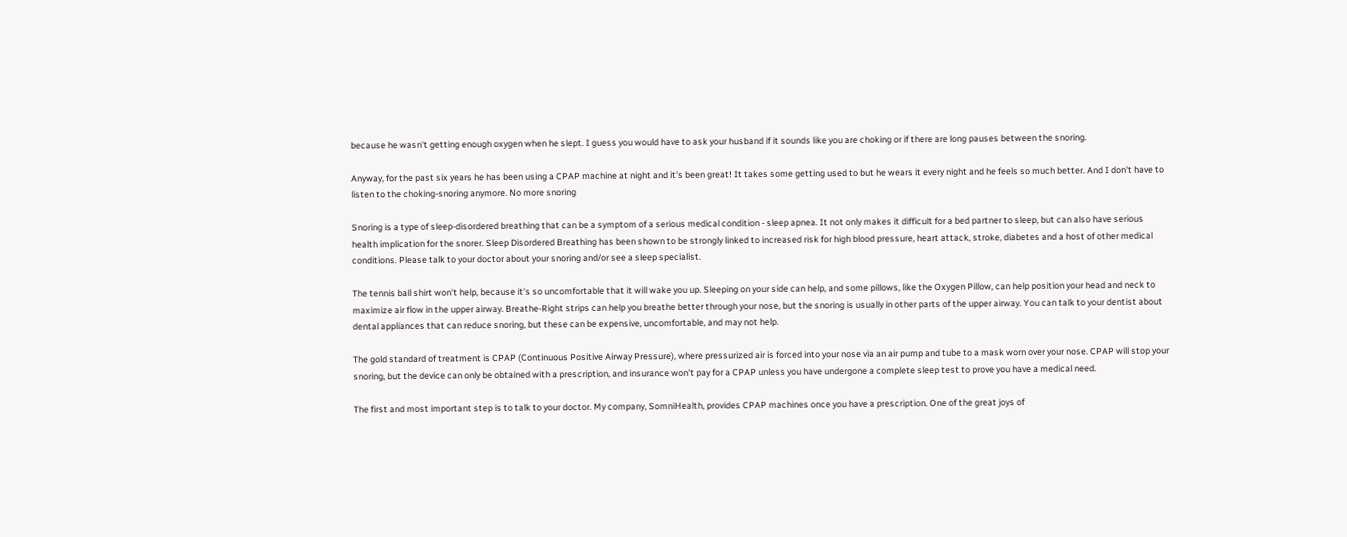because he wasn't getting enough oxygen when he slept. I guess you would have to ask your husband if it sounds like you are choking or if there are long pauses between the snoring.

Anyway, for the past six years he has been using a CPAP machine at night and it's been great! It takes some getting used to but he wears it every night and he feels so much better. And I don't have to listen to the choking-snoring anymore. No more snoring

Snoring is a type of sleep-disordered breathing that can be a symptom of a serious medical condition - sleep apnea. It not only makes it difficult for a bed partner to sleep, but can also have serious health implication for the snorer. Sleep Disordered Breathing has been shown to be strongly linked to increased risk for high blood pressure, heart attack, stroke, diabetes and a host of other medical conditions. Please talk to your doctor about your snoring and/or see a sleep specialist.

The tennis ball shirt won't help, because it's so uncomfortable that it will wake you up. Sleeping on your side can help, and some pillows, like the Oxygen Pillow, can help position your head and neck to maximize air flow in the upper airway. Breathe-Right strips can help you breathe better through your nose, but the snoring is usually in other parts of the upper airway. You can talk to your dentist about dental appliances that can reduce snoring, but these can be expensive, uncomfortable, and may not help.

The gold standard of treatment is CPAP (Continuous Positive Airway Pressure), where pressurized air is forced into your nose via an air pump and tube to a mask worn over your nose. CPAP will stop your snoring, but the device can only be obtained with a prescription, and insurance won't pay for a CPAP unless you have undergone a complete sleep test to prove you have a medical need.

The first and most important step is to talk to your doctor. My company, SomniHealth, provides CPAP machines once you have a prescription. One of the great joys of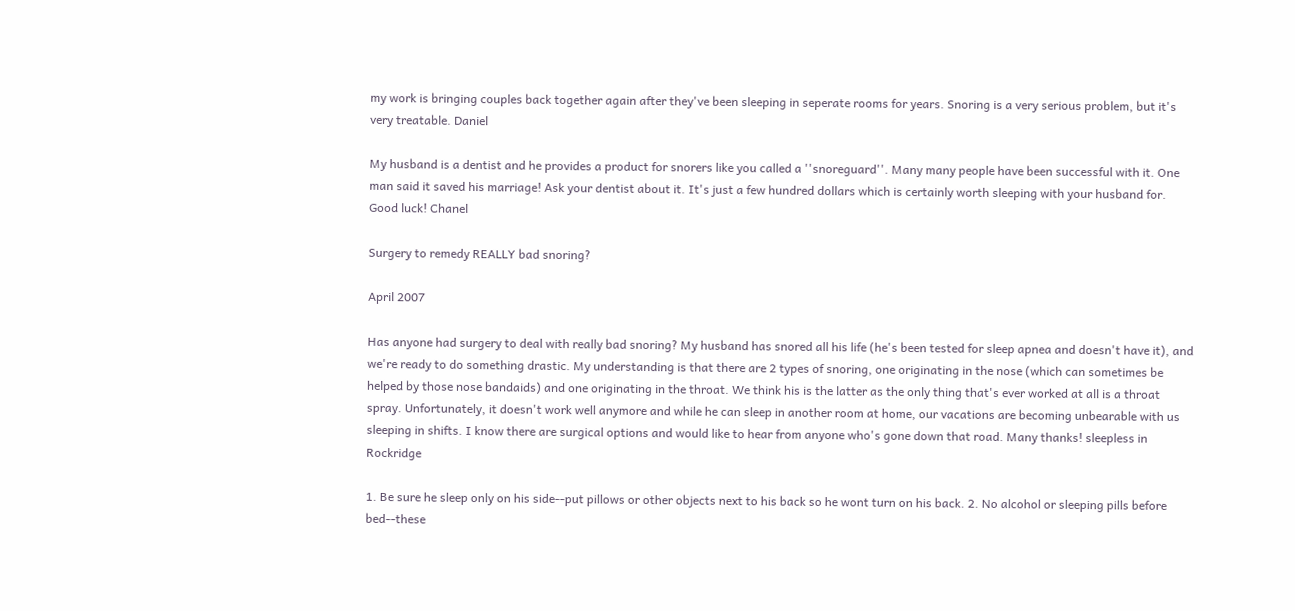my work is bringing couples back together again after they've been sleeping in seperate rooms for years. Snoring is a very serious problem, but it's very treatable. Daniel

My husband is a dentist and he provides a product for snorers like you called a ''snoreguard''. Many many people have been successful with it. One man said it saved his marriage! Ask your dentist about it. It's just a few hundred dollars which is certainly worth sleeping with your husband for. Good luck! Chanel

Surgery to remedy REALLY bad snoring?

April 2007

Has anyone had surgery to deal with really bad snoring? My husband has snored all his life (he's been tested for sleep apnea and doesn't have it), and we're ready to do something drastic. My understanding is that there are 2 types of snoring, one originating in the nose (which can sometimes be helped by those nose bandaids) and one originating in the throat. We think his is the latter as the only thing that's ever worked at all is a throat spray. Unfortunately, it doesn't work well anymore and while he can sleep in another room at home, our vacations are becoming unbearable with us sleeping in shifts. I know there are surgical options and would like to hear from anyone who's gone down that road. Many thanks! sleepless in Rockridge

1. Be sure he sleep only on his side--put pillows or other objects next to his back so he wont turn on his back. 2. No alcohol or sleeping pills before bed--these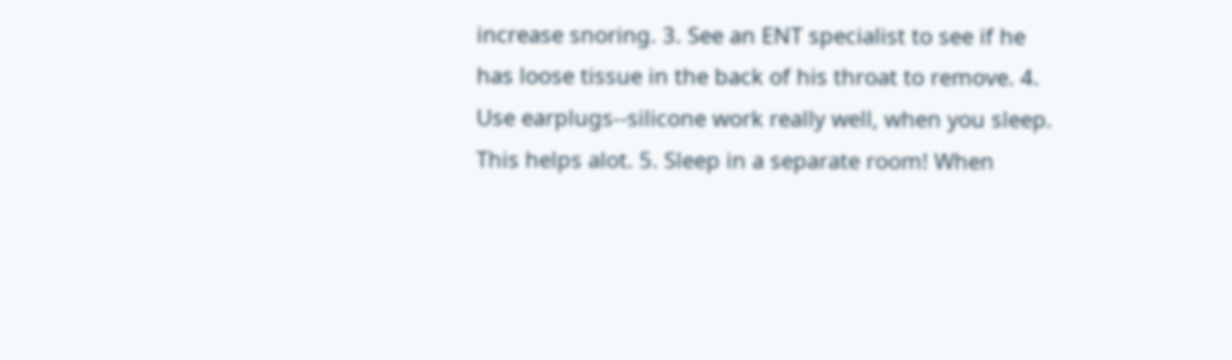increase snoring. 3. See an ENT specialist to see if he has loose tissue in the back of his throat to remove. 4. Use earplugs--silicone work really well, when you sleep. This helps alot. 5. Sleep in a separate room! When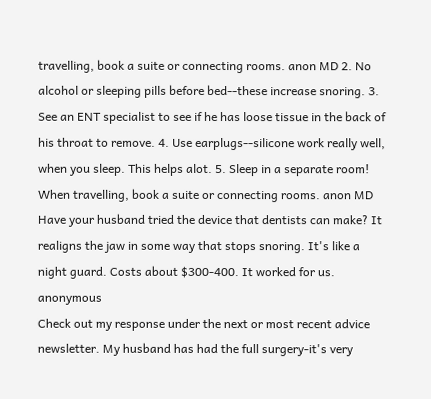travelling, book a suite or connecting rooms. anon MD 2. No alcohol or sleeping pills before bed--these increase snoring. 3. See an ENT specialist to see if he has loose tissue in the back of his throat to remove. 4. Use earplugs--silicone work really well, when you sleep. This helps alot. 5. Sleep in a separate room! When travelling, book a suite or connecting rooms. anon MD
Have your husband tried the device that dentists can make? It realigns the jaw in some way that stops snoring. It's like a night guard. Costs about $300-400. It worked for us. anonymous
Check out my response under the next or most recent advice newsletter. My husband has had the full surgery-it's very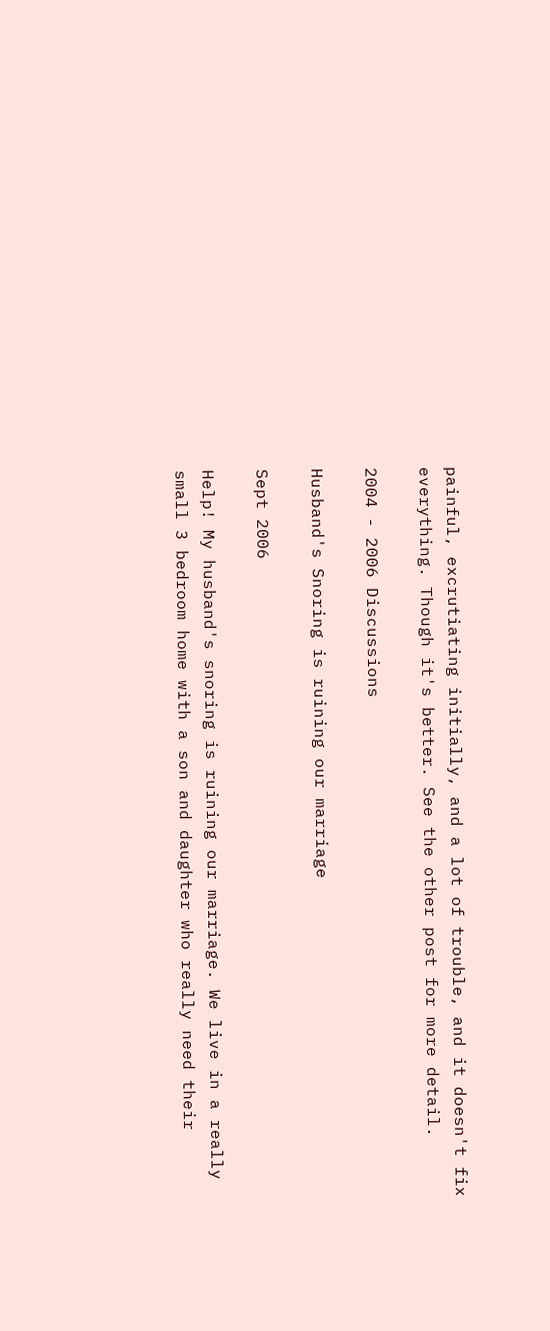painful, excrutiating initially, and a lot of trouble, and it doesn't fix everything. Though it's better. See the other post for more detail.

2004 - 2006 Discussions

Husband's Snoring is ruining our marriage

Sept 2006

Help! My husband's snoring is ruining our marriage. We live in a really small 3 bedroom home with a son and daughter who really need their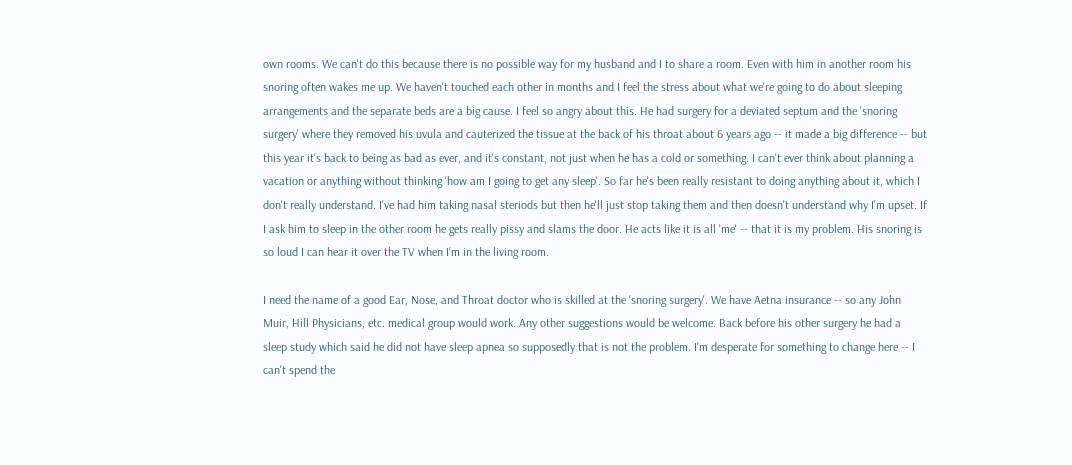own rooms. We can't do this because there is no possible way for my husband and I to share a room. Even with him in another room his snoring often wakes me up. We haven't touched each other in months and I feel the stress about what we're going to do about sleeping arrangements and the separate beds are a big cause. I feel so angry about this. He had surgery for a deviated septum and the 'snoring surgery' where they removed his uvula and cauterized the tissue at the back of his throat about 6 years ago -- it made a big difference -- but this year it's back to being as bad as ever, and it's constant, not just when he has a cold or something. I can't ever think about planning a vacation or anything without thinking 'how am I going to get any sleep'. So far he's been really resistant to doing anything about it, which I don't really understand. I've had him taking nasal steriods but then he'll just stop taking them and then doesn't understand why I'm upset. If I ask him to sleep in the other room he gets really pissy and slams the door. He acts like it is all 'me' -- that it is my problem. His snoring is so loud I can hear it over the TV when I'm in the living room.

I need the name of a good Ear, Nose, and Throat doctor who is skilled at the 'snoring surgery'. We have Aetna insurance -- so any John Muir, Hill Physicians, etc. medical group would work. Any other suggestions would be welcome. Back before his other surgery he had a sleep study which said he did not have sleep apnea so supposedly that is not the problem. I'm desperate for something to change here -- I can't spend the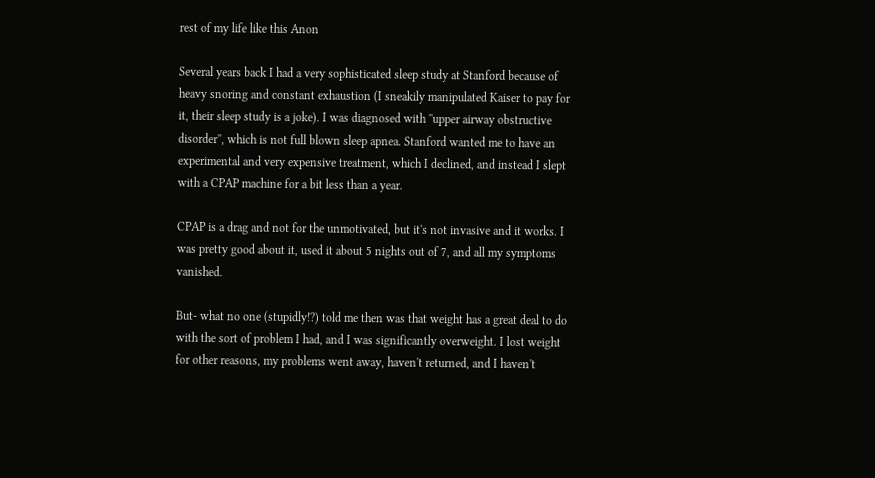rest of my life like this Anon

Several years back I had a very sophisticated sleep study at Stanford because of heavy snoring and constant exhaustion (I sneakily manipulated Kaiser to pay for it, their sleep study is a joke). I was diagnosed with ''upper airway obstructive disorder'', which is not full blown sleep apnea. Stanford wanted me to have an experimental and very expensive treatment, which I declined, and instead I slept with a CPAP machine for a bit less than a year.

CPAP is a drag and not for the unmotivated, but it's not invasive and it works. I was pretty good about it, used it about 5 nights out of 7, and all my symptoms vanished.

But- what no one (stupidly!?) told me then was that weight has a great deal to do with the sort of problem I had, and I was significantly overweight. I lost weight for other reasons, my problems went away, haven't returned, and I haven't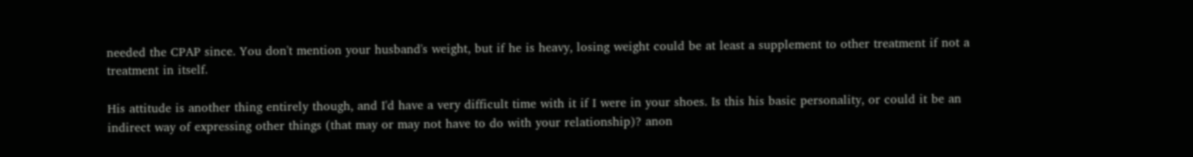needed the CPAP since. You don't mention your husband's weight, but if he is heavy, losing weight could be at least a supplement to other treatment if not a treatment in itself.

His attitude is another thing entirely though, and I'd have a very difficult time with it if I were in your shoes. Is this his basic personality, or could it be an indirect way of expressing other things (that may or may not have to do with your relationship)? anon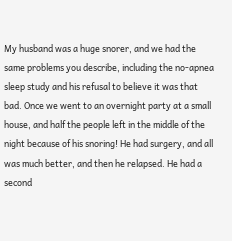My husband was a huge snorer, and we had the same problems you describe, including the no-apnea sleep study and his refusal to believe it was that bad. Once we went to an overnight party at a small house, and half the people left in the middle of the night because of his snoring! He had surgery, and all was much better, and then he relapsed. He had a second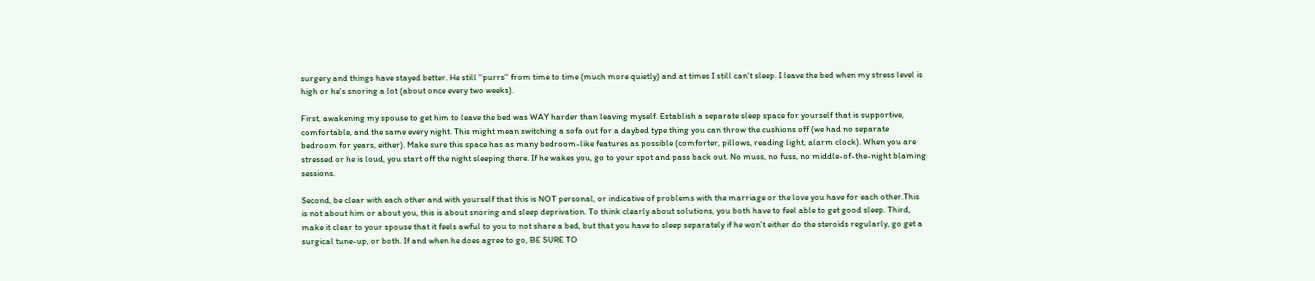surgery and things have stayed better. He still ''purrs'' from time to time (much more quietly) and at times I still can't sleep. I leave the bed when my stress level is high or he's snoring a lot (about once every two weeks).

First, awakening my spouse to get him to leave the bed was WAY harder than leaving myself. Establish a separate sleep space for yourself that is supportive, comfortable, and the same every night. This might mean switching a sofa out for a daybed type thing you can throw the cushions off (we had no separate bedroom for years, either). Make sure this space has as many bedroom-like features as possible (comforter, pillows, reading light, alarm clock). When you are stressed or he is loud, you start off the night sleeping there. If he wakes you, go to your spot and pass back out. No muss, no fuss, no middle-of-the-night blaming sessions.

Second, be clear with each other and with yourself that this is NOT personal, or indicative of problems with the marriage or the love you have for each other.This is not about him or about you, this is about snoring and sleep deprivation. To think clearly about solutions, you both have to feel able to get good sleep. Third, make it clear to your spouse that it feels awful to you to not share a bed, but that you have to sleep separately if he won't either do the steroids regularly, go get a surgical tune-up, or both. If and when he does agree to go, BE SURE TO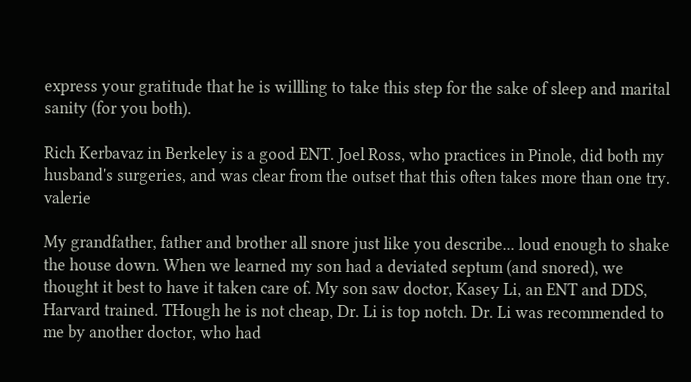express your gratitude that he is willling to take this step for the sake of sleep and marital sanity (for you both).

Rich Kerbavaz in Berkeley is a good ENT. Joel Ross, who practices in Pinole, did both my husband's surgeries, and was clear from the outset that this often takes more than one try. valerie

My grandfather, father and brother all snore just like you describe... loud enough to shake the house down. When we learned my son had a deviated septum (and snored), we thought it best to have it taken care of. My son saw doctor, Kasey Li, an ENT and DDS, Harvard trained. THough he is not cheap, Dr. Li is top notch. Dr. Li was recommended to me by another doctor, who had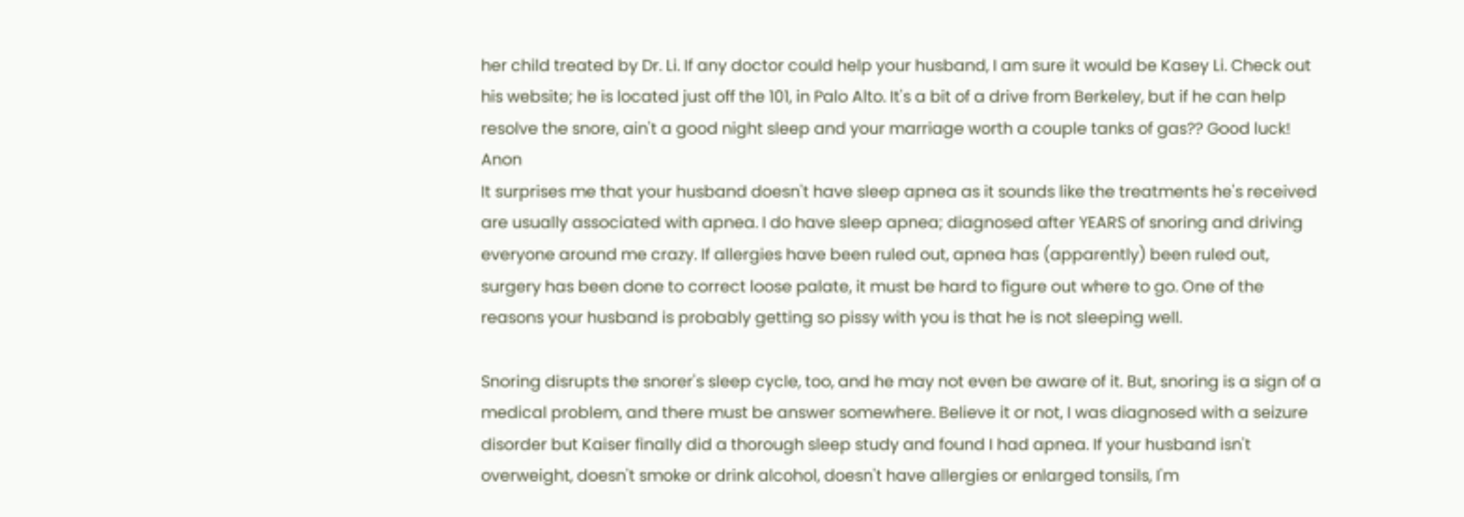her child treated by Dr. Li. If any doctor could help your husband, I am sure it would be Kasey Li. Check out his website; he is located just off the 101, in Palo Alto. It's a bit of a drive from Berkeley, but if he can help resolve the snore, ain't a good night sleep and your marriage worth a couple tanks of gas?? Good luck! Anon
It surprises me that your husband doesn't have sleep apnea as it sounds like the treatments he's received are usually associated with apnea. I do have sleep apnea; diagnosed after YEARS of snoring and driving everyone around me crazy. If allergies have been ruled out, apnea has (apparently) been ruled out, surgery has been done to correct loose palate, it must be hard to figure out where to go. One of the reasons your husband is probably getting so pissy with you is that he is not sleeping well.

Snoring disrupts the snorer's sleep cycle, too, and he may not even be aware of it. But, snoring is a sign of a medical problem, and there must be answer somewhere. Believe it or not, I was diagnosed with a seizure disorder but Kaiser finally did a thorough sleep study and found I had apnea. If your husband isn't overweight, doesn't smoke or drink alcohol, doesn't have allergies or enlarged tonsils, I'm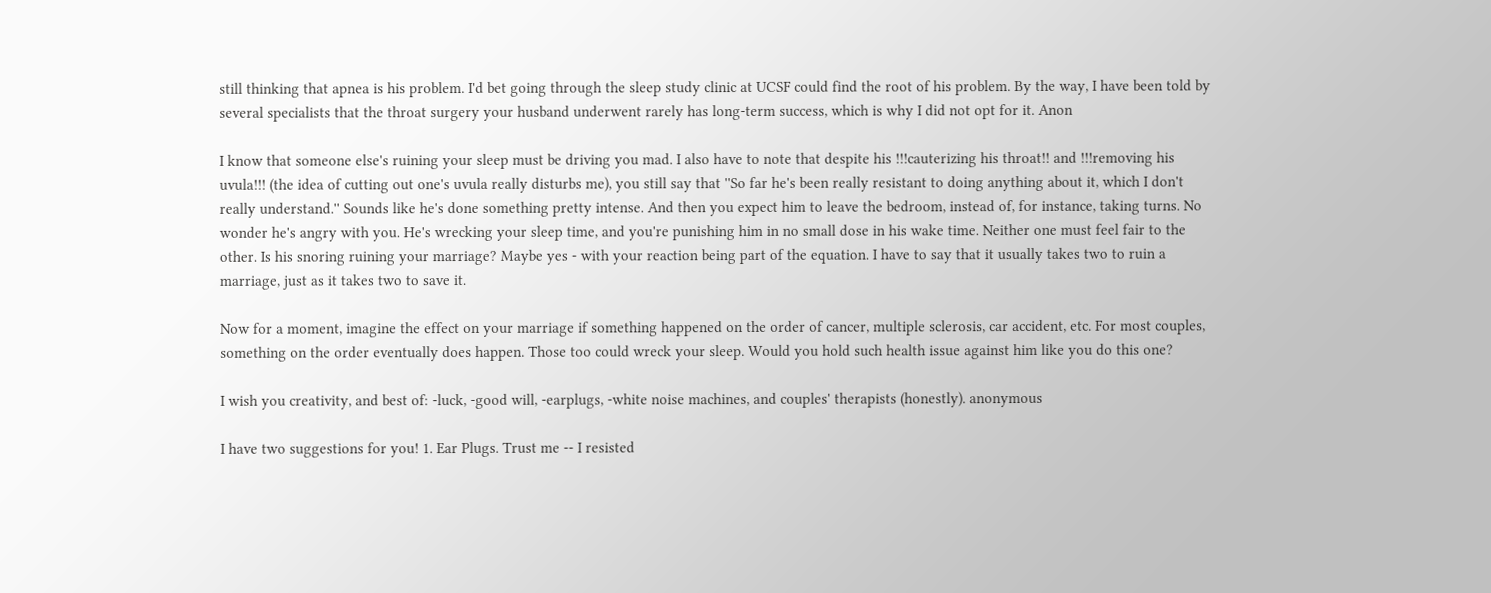still thinking that apnea is his problem. I'd bet going through the sleep study clinic at UCSF could find the root of his problem. By the way, I have been told by several specialists that the throat surgery your husband underwent rarely has long-term success, which is why I did not opt for it. Anon

I know that someone else's ruining your sleep must be driving you mad. I also have to note that despite his !!!cauterizing his throat!! and !!!removing his uvula!!! (the idea of cutting out one's uvula really disturbs me), you still say that ''So far he's been really resistant to doing anything about it, which I don't really understand.'' Sounds like he's done something pretty intense. And then you expect him to leave the bedroom, instead of, for instance, taking turns. No wonder he's angry with you. He's wrecking your sleep time, and you're punishing him in no small dose in his wake time. Neither one must feel fair to the other. Is his snoring ruining your marriage? Maybe yes - with your reaction being part of the equation. I have to say that it usually takes two to ruin a marriage, just as it takes two to save it.

Now for a moment, imagine the effect on your marriage if something happened on the order of cancer, multiple sclerosis, car accident, etc. For most couples, something on the order eventually does happen. Those too could wreck your sleep. Would you hold such health issue against him like you do this one?

I wish you creativity, and best of: -luck, -good will, -earplugs, -white noise machines, and couples' therapists (honestly). anonymous

I have two suggestions for you! 1. Ear Plugs. Trust me -- I resisted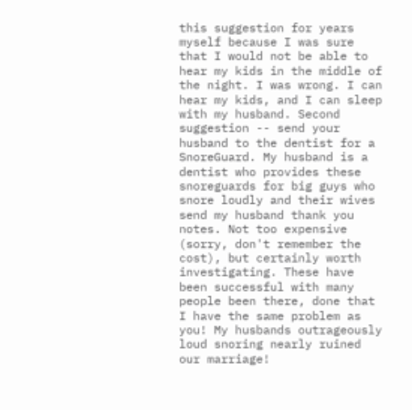this suggestion for years myself because I was sure that I would not be able to hear my kids in the middle of the night. I was wrong. I can hear my kids, and I can sleep with my husband. Second suggestion -- send your husband to the dentist for a SnoreGuard. My husband is a dentist who provides these snoreguards for big guys who snore loudly and their wives send my husband thank you notes. Not too expensive (sorry, don't remember the cost), but certainly worth investigating. These have been successful with many people been there, done that
I have the same problem as you! My husbands outrageously loud snoring nearly ruined our marriage!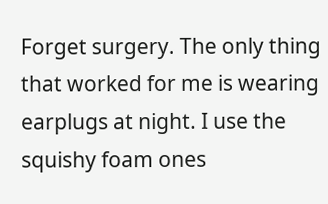Forget surgery. The only thing that worked for me is wearing earplugs at night. I use the squishy foam ones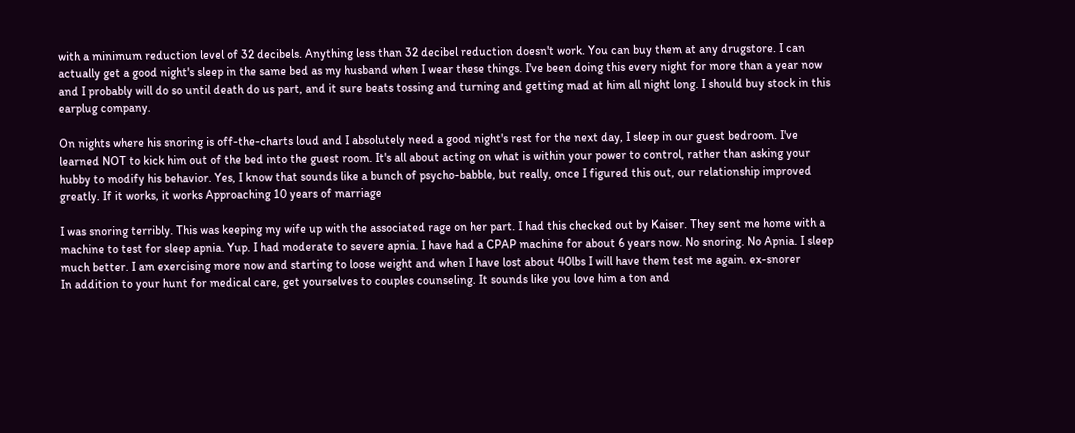with a minimum reduction level of 32 decibels. Anything less than 32 decibel reduction doesn't work. You can buy them at any drugstore. I can actually get a good night's sleep in the same bed as my husband when I wear these things. I've been doing this every night for more than a year now and I probably will do so until death do us part, and it sure beats tossing and turning and getting mad at him all night long. I should buy stock in this earplug company.

On nights where his snoring is off-the-charts loud and I absolutely need a good night's rest for the next day, I sleep in our guest bedroom. I've learned NOT to kick him out of the bed into the guest room. It's all about acting on what is within your power to control, rather than asking your hubby to modify his behavior. Yes, I know that sounds like a bunch of psycho-babble, but really, once I figured this out, our relationship improved greatly. If it works, it works Approaching 10 years of marriage

I was snoring terribly. This was keeping my wife up with the associated rage on her part. I had this checked out by Kaiser. They sent me home with a machine to test for sleep apnia. Yup. I had moderate to severe apnia. I have had a CPAP machine for about 6 years now. No snoring. No Apnia. I sleep much better. I am exercising more now and starting to loose weight and when I have lost about 40lbs I will have them test me again. ex-snorer
In addition to your hunt for medical care, get yourselves to couples counseling. It sounds like you love him a ton and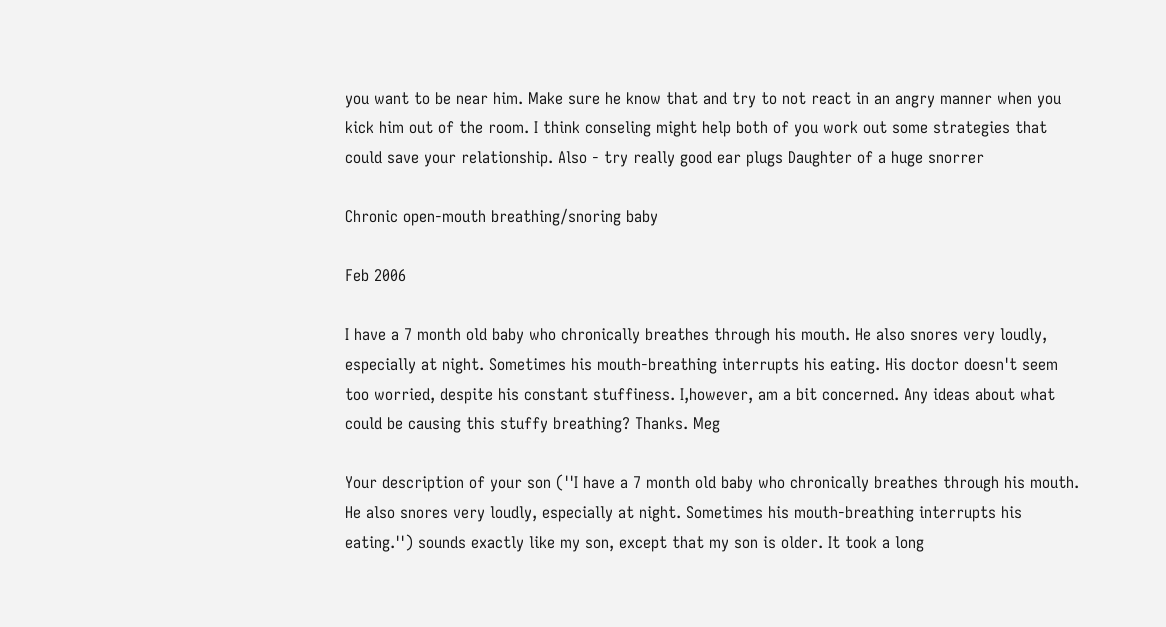you want to be near him. Make sure he know that and try to not react in an angry manner when you kick him out of the room. I think conseling might help both of you work out some strategies that could save your relationship. Also - try really good ear plugs Daughter of a huge snorrer

Chronic open-mouth breathing/snoring baby

Feb 2006

I have a 7 month old baby who chronically breathes through his mouth. He also snores very loudly, especially at night. Sometimes his mouth-breathing interrupts his eating. His doctor doesn't seem too worried, despite his constant stuffiness. I,however, am a bit concerned. Any ideas about what could be causing this stuffy breathing? Thanks. Meg

Your description of your son (''I have a 7 month old baby who chronically breathes through his mouth. He also snores very loudly, especially at night. Sometimes his mouth-breathing interrupts his eating.'') sounds exactly like my son, except that my son is older. It took a long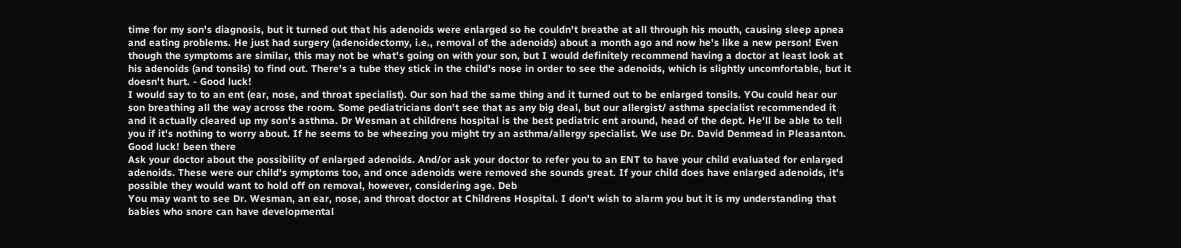time for my son's diagnosis, but it turned out that his adenoids were enlarged so he couldn't breathe at all through his mouth, causing sleep apnea and eating problems. He just had surgery (adenoidectomy, i.e., removal of the adenoids) about a month ago and now he's like a new person! Even though the symptoms are similar, this may not be what's going on with your son, but I would definitely recommend having a doctor at least look at his adenoids (and tonsils) to find out. There's a tube they stick in the child's nose in order to see the adenoids, which is slightly uncomfortable, but it doesn't hurt. - Good luck!
I would say to to an ent (ear, nose, and throat specialist). Our son had the same thing and it turned out to be enlarged tonsils. YOu could hear our son breathing all the way across the room. Some pediatricians don't see that as any big deal, but our allergist/ asthma specialist recommended it and it actually cleared up my son's asthma. Dr Wesman at childrens hospital is the best pediatric ent around, head of the dept. He'll be able to tell you if it's nothing to worry about. If he seems to be wheezing you might try an asthma/allergy specialist. We use Dr. David Denmead in Pleasanton. Good luck! been there
Ask your doctor about the possibility of enlarged adenoids. And/or ask your doctor to refer you to an ENT to have your child evaluated for enlarged adenoids. These were our child's symptoms too, and once adenoids were removed she sounds great. If your child does have enlarged adenoids, it's possible they would want to hold off on removal, however, considering age. Deb
You may want to see Dr. Wesman, an ear, nose, and throat doctor at Childrens Hospital. I don't wish to alarm you but it is my understanding that babies who snore can have developmental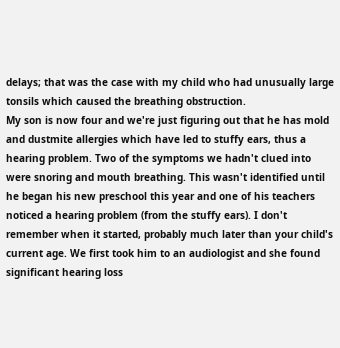delays; that was the case with my child who had unusually large tonsils which caused the breathing obstruction.
My son is now four and we're just figuring out that he has mold and dustmite allergies which have led to stuffy ears, thus a hearing problem. Two of the symptoms we hadn't clued into were snoring and mouth breathing. This wasn't identified until he began his new preschool this year and one of his teachers noticed a hearing problem (from the stuffy ears). I don't remember when it started, probably much later than your child's current age. We first took him to an audiologist and she found significant hearing loss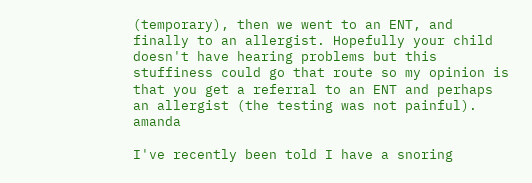(temporary), then we went to an ENT, and finally to an allergist. Hopefully your child doesn't have hearing problems but this stuffiness could go that route so my opinion is that you get a referral to an ENT and perhaps an allergist (the testing was not painful). amanda

I've recently been told I have a snoring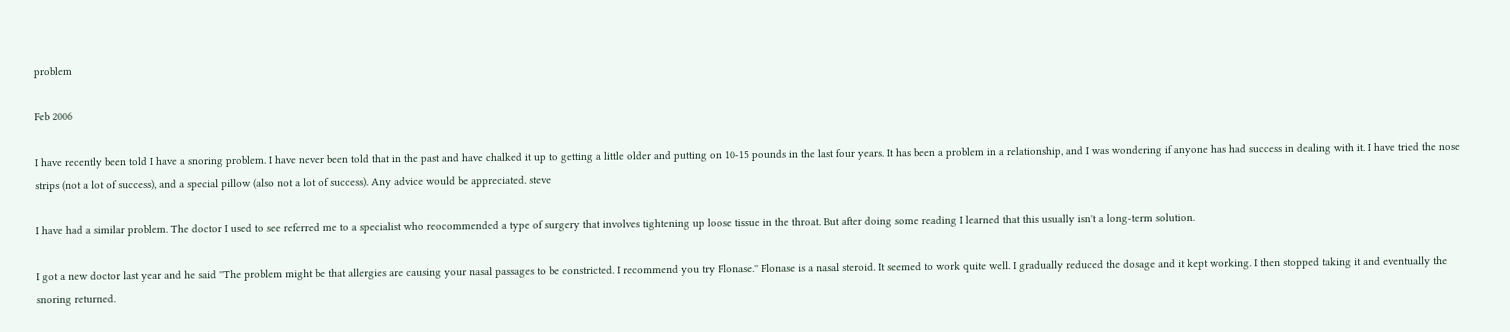problem

Feb 2006

I have recently been told I have a snoring problem. I have never been told that in the past and have chalked it up to getting a little older and putting on 10-15 pounds in the last four years. It has been a problem in a relationship, and I was wondering if anyone has had success in dealing with it. I have tried the nose strips (not a lot of success), and a special pillow (also not a lot of success). Any advice would be appreciated. steve

I have had a similar problem. The doctor I used to see referred me to a specialist who reocommended a type of surgery that involves tightening up loose tissue in the throat. But after doing some reading I learned that this usually isn't a long-term solution.

I got a new doctor last year and he said ''The problem might be that allergies are causing your nasal passages to be constricted. I recommend you try Flonase.'' Flonase is a nasal steroid. It seemed to work quite well. I gradually reduced the dosage and it kept working. I then stopped taking it and eventually the snoring returned.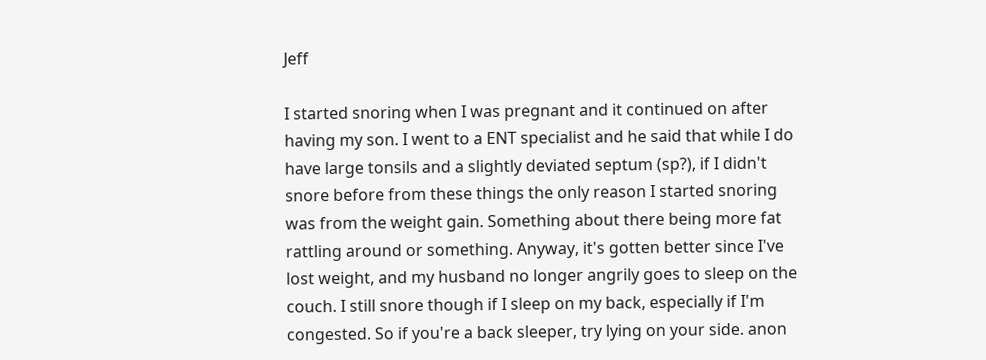Jeff

I started snoring when I was pregnant and it continued on after having my son. I went to a ENT specialist and he said that while I do have large tonsils and a slightly deviated septum (sp?), if I didn't snore before from these things the only reason I started snoring was from the weight gain. Something about there being more fat rattling around or something. Anyway, it's gotten better since I've lost weight, and my husband no longer angrily goes to sleep on the couch. I still snore though if I sleep on my back, especially if I'm congested. So if you're a back sleeper, try lying on your side. anon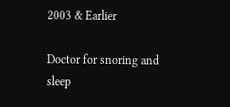2003 & Earlier

Doctor for snoring and sleep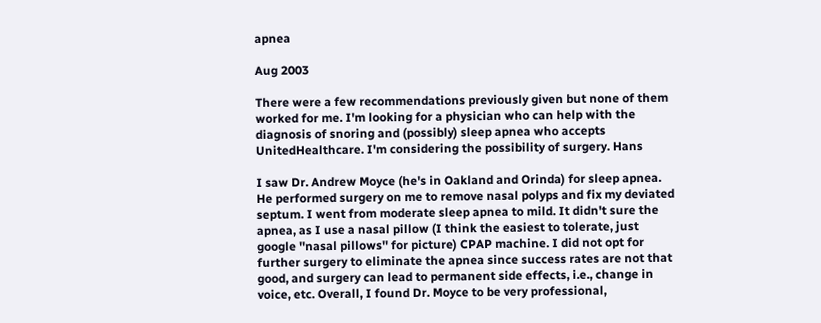apnea

Aug 2003

There were a few recommendations previously given but none of them worked for me. I'm looking for a physician who can help with the diagnosis of snoring and (possibly) sleep apnea who accepts UnitedHealthcare. I'm considering the possibility of surgery. Hans

I saw Dr. Andrew Moyce (he's in Oakland and Orinda) for sleep apnea. He performed surgery on me to remove nasal polyps and fix my deviated septum. I went from moderate sleep apnea to mild. It didn't sure the apnea, as I use a nasal pillow (I think the easiest to tolerate, just google ''nasal pillows'' for picture) CPAP machine. I did not opt for further surgery to eliminate the apnea since success rates are not that good, and surgery can lead to permanent side effects, i.e., change in voice, etc. Overall, I found Dr. Moyce to be very professional,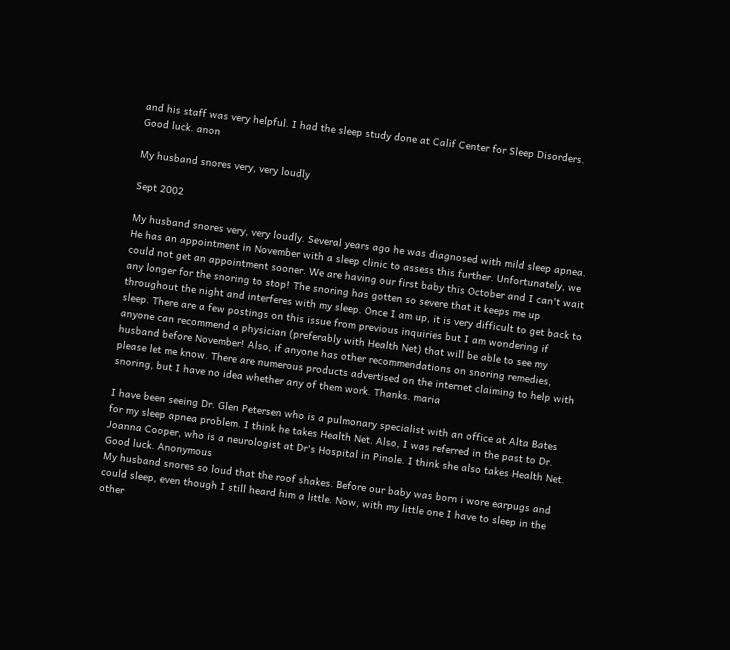and his staff was very helpful. I had the sleep study done at Calif Center for Sleep Disorders. Good luck. anon

My husband snores very, very loudly

Sept 2002

My husband snores very, very loudly. Several years ago he was diagnosed with mild sleep apnea. He has an appointment in November with a sleep clinic to assess this further. Unfortunately, we could not get an appointment sooner. We are having our first baby this October and I can't wait any longer for the snoring to stop! The snoring has gotten so severe that it keeps me up throughout the night and interferes with my sleep. Once I am up, it is very difficult to get back to sleep. There are a few postings on this issue from previous inquiries but I am wondering if anyone can recommend a physician (preferably with Health Net) that will be able to see my husband before November! Also, if anyone has other recommendations on snoring remedies, please let me know. There are numerous products advertised on the internet claiming to help with snoring, but I have no idea whether any of them work. Thanks. maria

I have been seeing Dr. Glen Petersen who is a pulmonary specialist with an office at Alta Bates for my sleep apnea problem. I think he takes Health Net. Also, I was referred in the past to Dr. Joanna Cooper, who is a neurologist at Dr's Hospital in Pinole. I think she also takes Health Net. Good luck. Anonymous
My husband snores so loud that the roof shakes. Before our baby was born i wore earpugs and could sleep, even though I still heard him a little. Now, with my little one I have to sleep in the other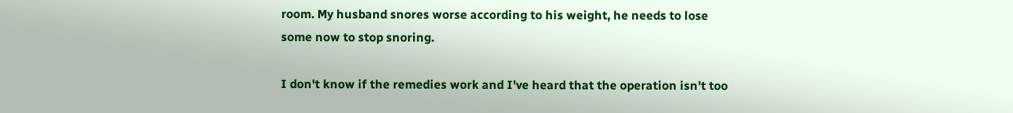room. My husband snores worse according to his weight, he needs to lose some now to stop snoring.

I don't know if the remedies work and I've heard that the operation isn't too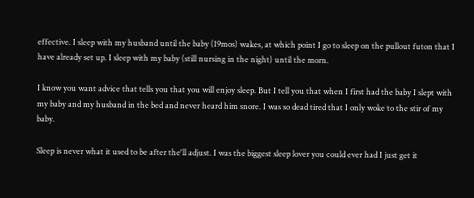effective. I sleep with my husband until the baby (19mos) wakes, at which point I go to sleep on the pullout futon that I have already set up. I sleep with my baby (still nursing in the night) until the morn.

I know you want advice that tells you that you will enjoy sleep. But I tell you that when I first had the baby I slept with my baby and my husband in the bed and never heard him snore. I was so dead tired that I only woke to the stir of my baby.

Sleep is never what it used to be after the'll adjust. I was the biggest sleep lover you could ever had I just get it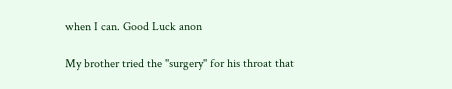when I can. Good Luck anon

My brother tried the ''surgery'' for his throat that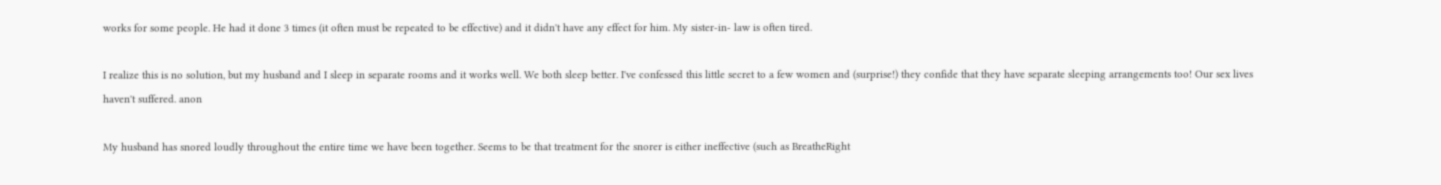works for some people. He had it done 3 times (it often must be repeated to be effective) and it didn't have any effect for him. My sister-in- law is often tired.

I realize this is no solution, but my husband and I sleep in separate rooms and it works well. We both sleep better. I've confessed this little secret to a few women and (surprise!) they confide that they have separate sleeping arrangements too! Our sex lives haven't suffered. anon

My husband has snored loudly throughout the entire time we have been together. Seems to be that treatment for the snorer is either ineffective (such as BreatheRight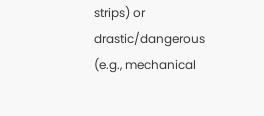strips) or drastic/dangerous (e.g., mechanical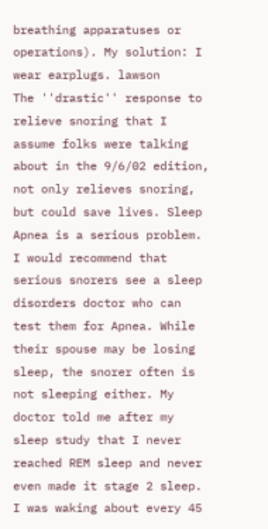breathing apparatuses or operations). My solution: I wear earplugs. lawson
The ''drastic'' response to relieve snoring that I assume folks were talking about in the 9/6/02 edition, not only relieves snoring, but could save lives. Sleep Apnea is a serious problem. I would recommend that serious snorers see a sleep disorders doctor who can test them for Apnea. While their spouse may be losing sleep, the snorer often is not sleeping either. My doctor told me after my sleep study that I never reached REM sleep and never even made it stage 2 sleep. I was waking about every 45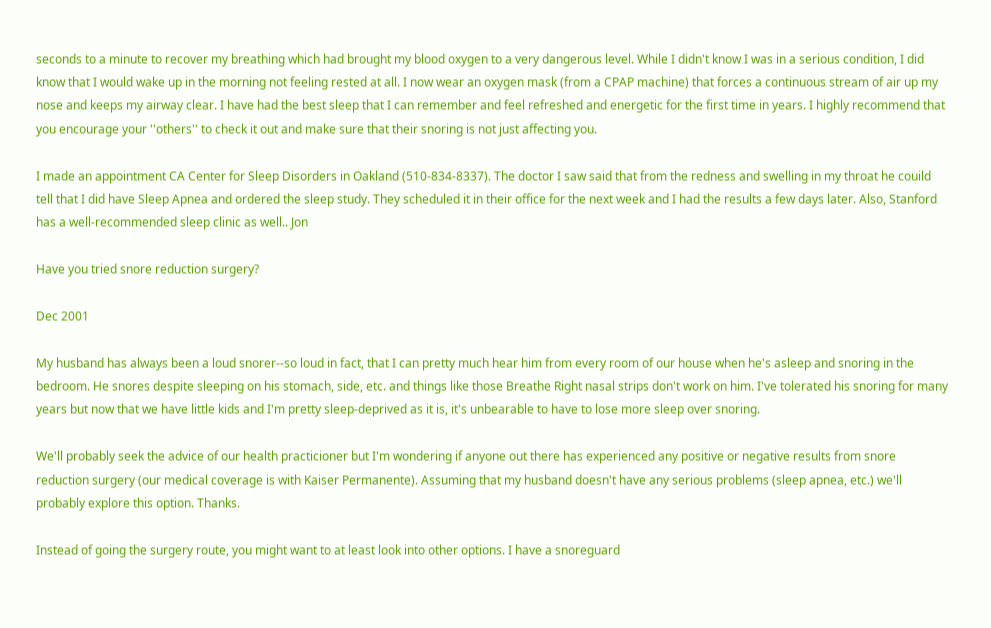seconds to a minute to recover my breathing which had brought my blood oxygen to a very dangerous level. While I didn't know I was in a serious condition, I did know that I would wake up in the morning not feeling rested at all. I now wear an oxygen mask (from a CPAP machine) that forces a continuous stream of air up my nose and keeps my airway clear. I have had the best sleep that I can remember and feel refreshed and energetic for the first time in years. I highly recommend that you encourage your ''others'' to check it out and make sure that their snoring is not just affecting you.

I made an appointment CA Center for Sleep Disorders in Oakland (510-834-8337). The doctor I saw said that from the redness and swelling in my throat he couild tell that I did have Sleep Apnea and ordered the sleep study. They scheduled it in their office for the next week and I had the results a few days later. Also, Stanford has a well-recommended sleep clinic as well.. Jon

Have you tried snore reduction surgery?

Dec 2001

My husband has always been a loud snorer--so loud in fact, that I can pretty much hear him from every room of our house when he's asleep and snoring in the bedroom. He snores despite sleeping on his stomach, side, etc. and things like those Breathe Right nasal strips don't work on him. I've tolerated his snoring for many years but now that we have little kids and I'm pretty sleep-deprived as it is, it's unbearable to have to lose more sleep over snoring.

We'll probably seek the advice of our health practicioner but I'm wondering if anyone out there has experienced any positive or negative results from snore reduction surgery (our medical coverage is with Kaiser Permanente). Assuming that my husband doesn't have any serious problems (sleep apnea, etc.) we'll probably explore this option. Thanks.

Instead of going the surgery route, you might want to at least look into other options. I have a snoreguard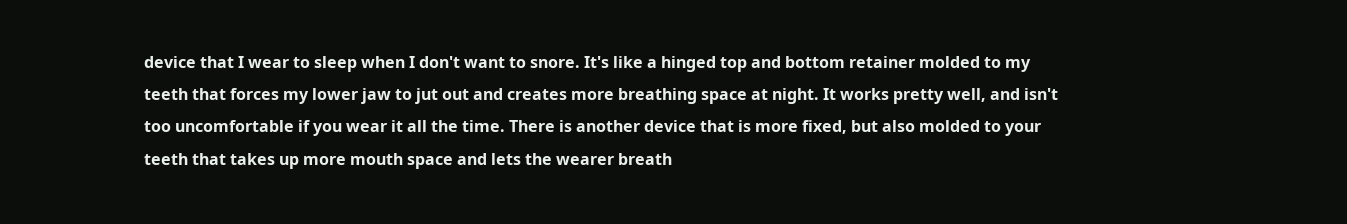device that I wear to sleep when I don't want to snore. It's like a hinged top and bottom retainer molded to my teeth that forces my lower jaw to jut out and creates more breathing space at night. It works pretty well, and isn't too uncomfortable if you wear it all the time. There is another device that is more fixed, but also molded to your teeth that takes up more mouth space and lets the wearer breath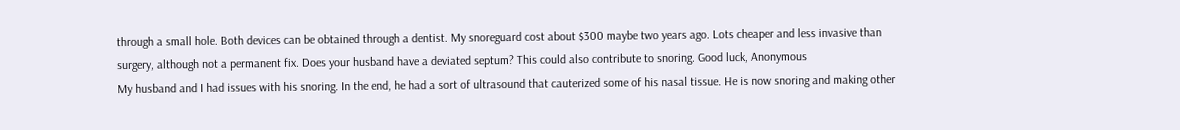through a small hole. Both devices can be obtained through a dentist. My snoreguard cost about $300 maybe two years ago. Lots cheaper and less invasive than surgery, although not a permanent fix. Does your husband have a deviated septum? This could also contribute to snoring. Good luck, Anonymous
My husband and I had issues with his snoring. In the end, he had a sort of ultrasound that cauterized some of his nasal tissue. He is now snoring and making other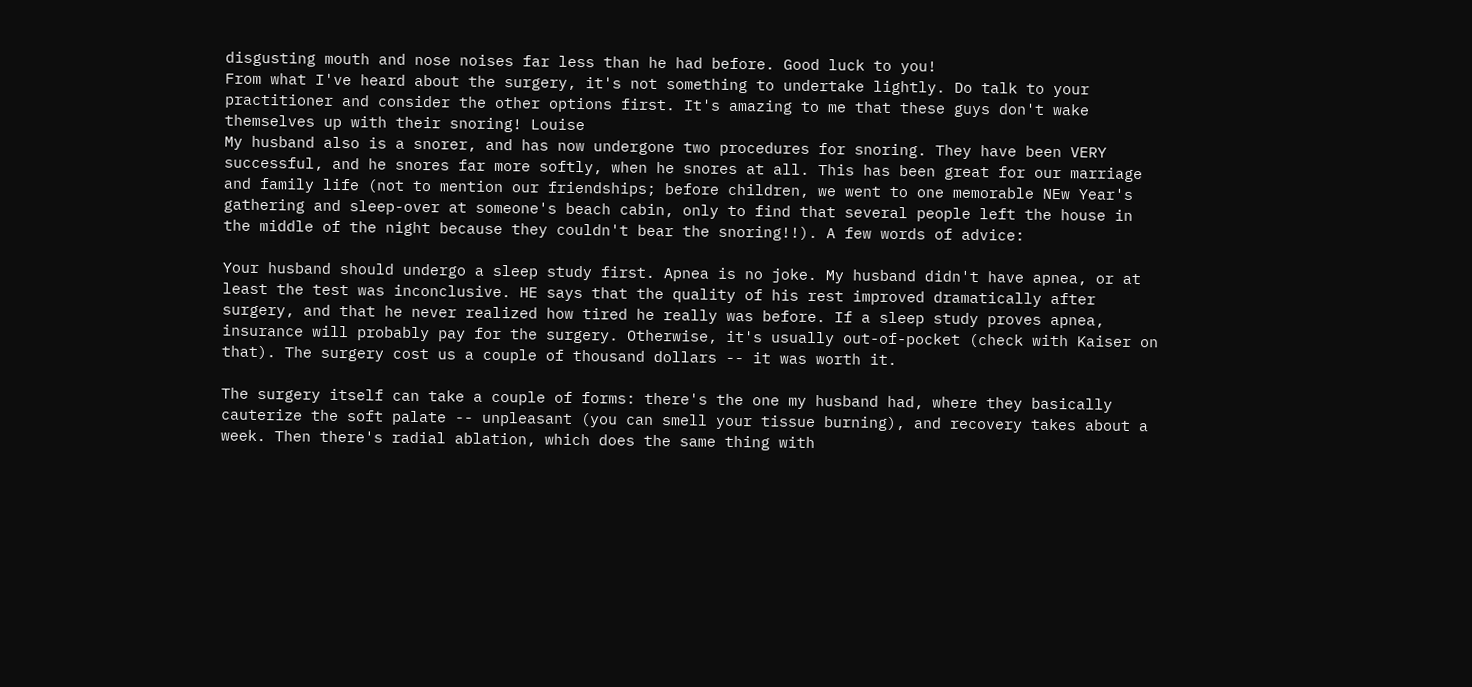disgusting mouth and nose noises far less than he had before. Good luck to you!
From what I've heard about the surgery, it's not something to undertake lightly. Do talk to your practitioner and consider the other options first. It's amazing to me that these guys don't wake themselves up with their snoring! Louise
My husband also is a snorer, and has now undergone two procedures for snoring. They have been VERY successful, and he snores far more softly, when he snores at all. This has been great for our marriage and family life (not to mention our friendships; before children, we went to one memorable NEw Year's gathering and sleep-over at someone's beach cabin, only to find that several people left the house in the middle of the night because they couldn't bear the snoring!!). A few words of advice:

Your husband should undergo a sleep study first. Apnea is no joke. My husband didn't have apnea, or at least the test was inconclusive. HE says that the quality of his rest improved dramatically after surgery, and that he never realized how tired he really was before. If a sleep study proves apnea, insurance will probably pay for the surgery. Otherwise, it's usually out-of-pocket (check with Kaiser on that). The surgery cost us a couple of thousand dollars -- it was worth it.

The surgery itself can take a couple of forms: there's the one my husband had, where they basically cauterize the soft palate -- unpleasant (you can smell your tissue burning), and recovery takes about a week. Then there's radial ablation, which does the same thing with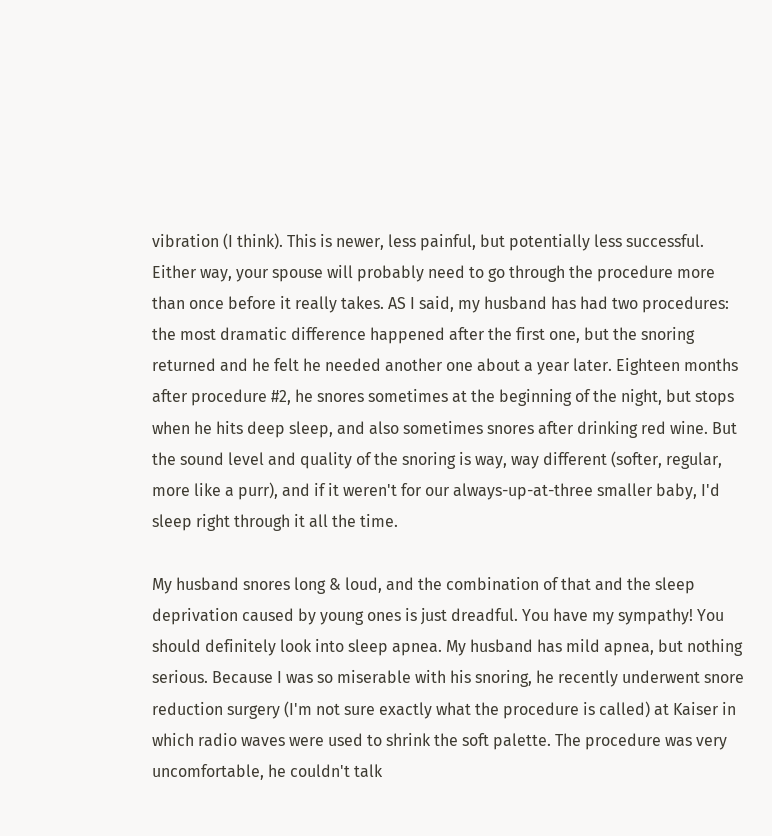vibration (I think). This is newer, less painful, but potentially less successful. Either way, your spouse will probably need to go through the procedure more than once before it really takes. AS I said, my husband has had two procedures: the most dramatic difference happened after the first one, but the snoring returned and he felt he needed another one about a year later. Eighteen months after procedure #2, he snores sometimes at the beginning of the night, but stops when he hits deep sleep, and also sometimes snores after drinking red wine. But the sound level and quality of the snoring is way, way different (softer, regular, more like a purr), and if it weren't for our always-up-at-three smaller baby, I'd sleep right through it all the time.

My husband snores long & loud, and the combination of that and the sleep deprivation caused by young ones is just dreadful. You have my sympathy! You should definitely look into sleep apnea. My husband has mild apnea, but nothing serious. Because I was so miserable with his snoring, he recently underwent snore reduction surgery (I'm not sure exactly what the procedure is called) at Kaiser in which radio waves were used to shrink the soft palette. The procedure was very uncomfortable, he couldn't talk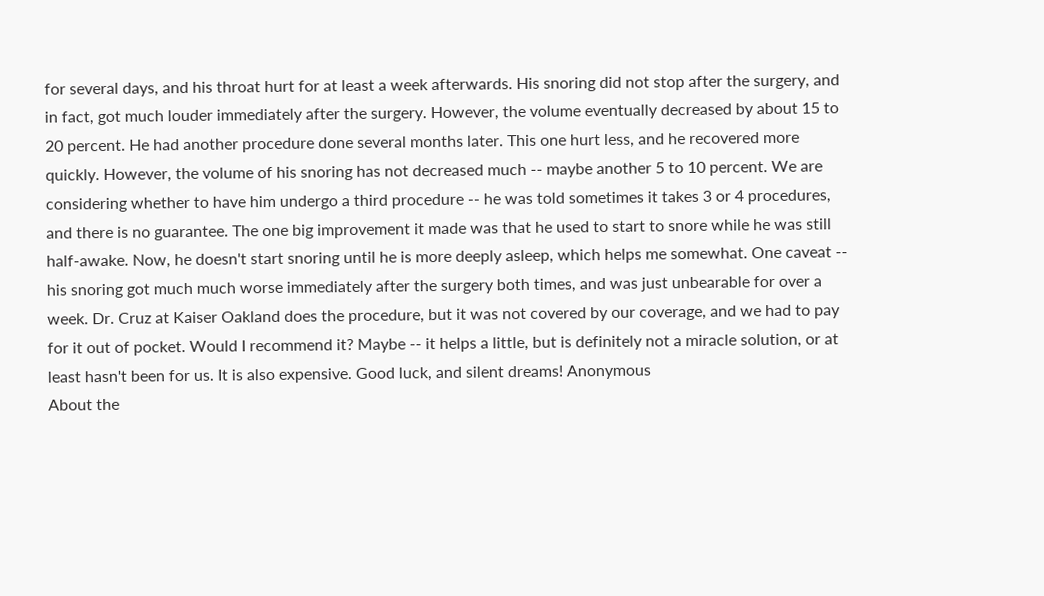for several days, and his throat hurt for at least a week afterwards. His snoring did not stop after the surgery, and in fact, got much louder immediately after the surgery. However, the volume eventually decreased by about 15 to 20 percent. He had another procedure done several months later. This one hurt less, and he recovered more quickly. However, the volume of his snoring has not decreased much -- maybe another 5 to 10 percent. We are considering whether to have him undergo a third procedure -- he was told sometimes it takes 3 or 4 procedures, and there is no guarantee. The one big improvement it made was that he used to start to snore while he was still half-awake. Now, he doesn't start snoring until he is more deeply asleep, which helps me somewhat. One caveat -- his snoring got much much worse immediately after the surgery both times, and was just unbearable for over a week. Dr. Cruz at Kaiser Oakland does the procedure, but it was not covered by our coverage, and we had to pay for it out of pocket. Would I recommend it? Maybe -- it helps a little, but is definitely not a miracle solution, or at least hasn't been for us. It is also expensive. Good luck, and silent dreams! Anonymous
About the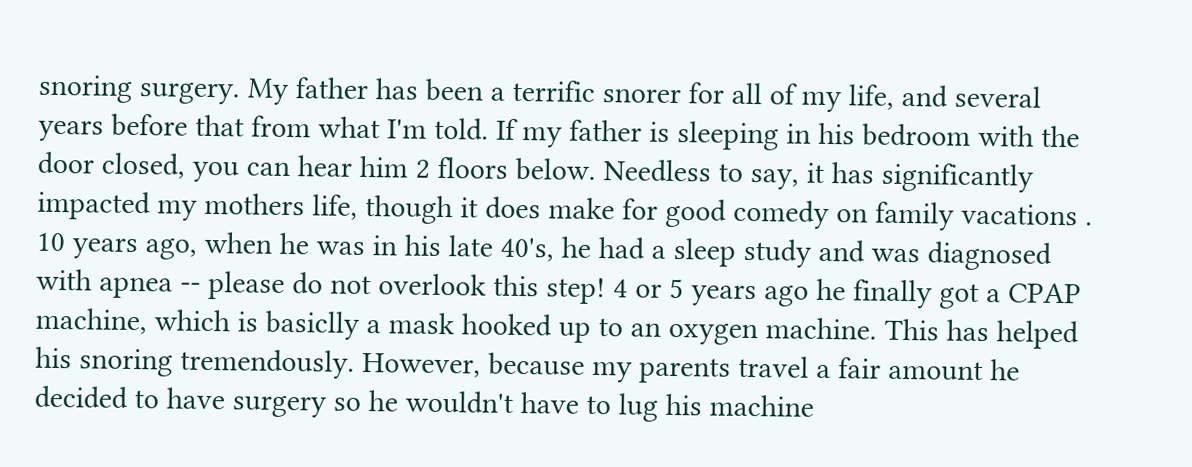snoring surgery. My father has been a terrific snorer for all of my life, and several years before that from what I'm told. If my father is sleeping in his bedroom with the door closed, you can hear him 2 floors below. Needless to say, it has significantly impacted my mothers life, though it does make for good comedy on family vacations . 10 years ago, when he was in his late 40's, he had a sleep study and was diagnosed with apnea -- please do not overlook this step! 4 or 5 years ago he finally got a CPAP machine, which is basiclly a mask hooked up to an oxygen machine. This has helped his snoring tremendously. However, because my parents travel a fair amount he decided to have surgery so he wouldn't have to lug his machine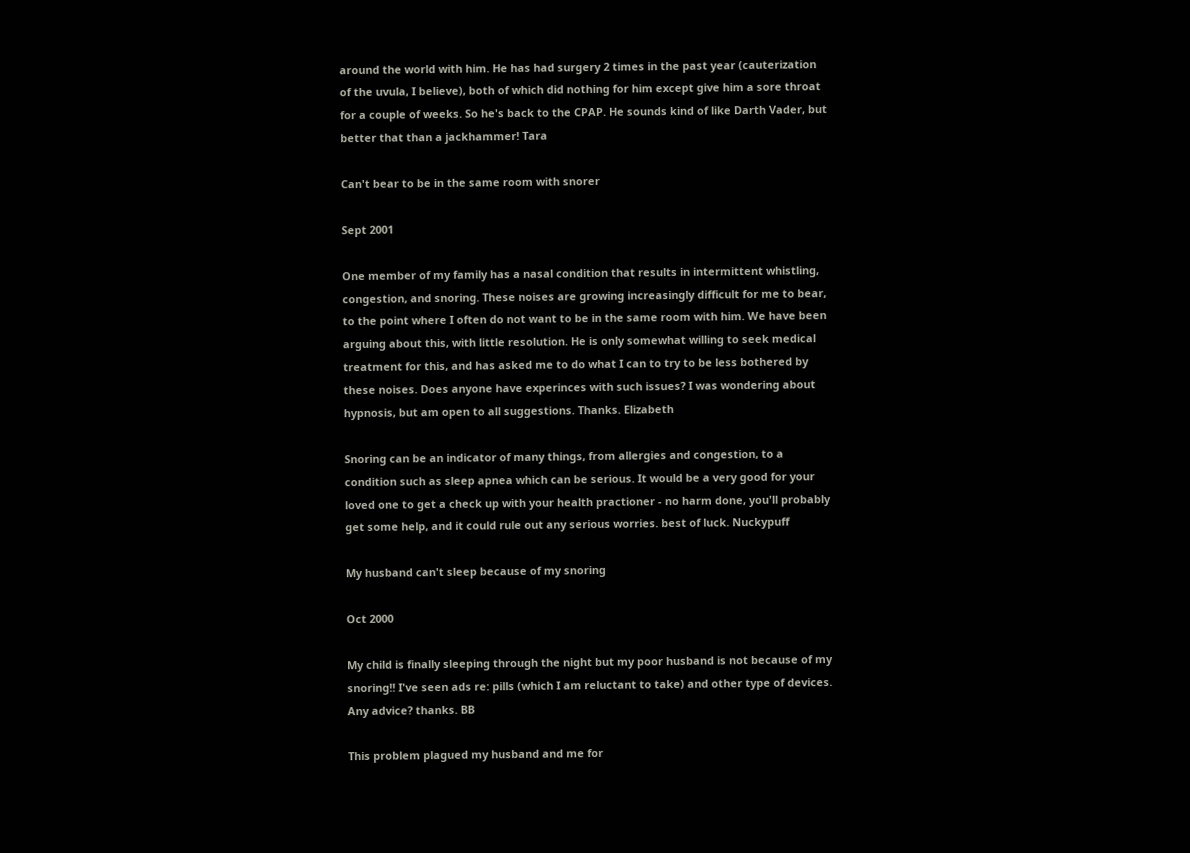around the world with him. He has had surgery 2 times in the past year (cauterization of the uvula, I believe), both of which did nothing for him except give him a sore throat for a couple of weeks. So he's back to the CPAP. He sounds kind of like Darth Vader, but better that than a jackhammer! Tara

Can't bear to be in the same room with snorer

Sept 2001

One member of my family has a nasal condition that results in intermittent whistling, congestion, and snoring. These noises are growing increasingly difficult for me to bear, to the point where I often do not want to be in the same room with him. We have been arguing about this, with little resolution. He is only somewhat willing to seek medical treatment for this, and has asked me to do what I can to try to be less bothered by these noises. Does anyone have experinces with such issues? I was wondering about hypnosis, but am open to all suggestions. Thanks. Elizabeth

Snoring can be an indicator of many things, from allergies and congestion, to a condition such as sleep apnea which can be serious. It would be a very good for your loved one to get a check up with your health practioner - no harm done, you'll probably get some help, and it could rule out any serious worries. best of luck. Nuckypuff

My husband can't sleep because of my snoring

Oct 2000

My child is finally sleeping through the night but my poor husband is not because of my snoring!! I've seen ads re: pills (which I am reluctant to take) and other type of devices. Any advice? thanks. BB

This problem plagued my husband and me for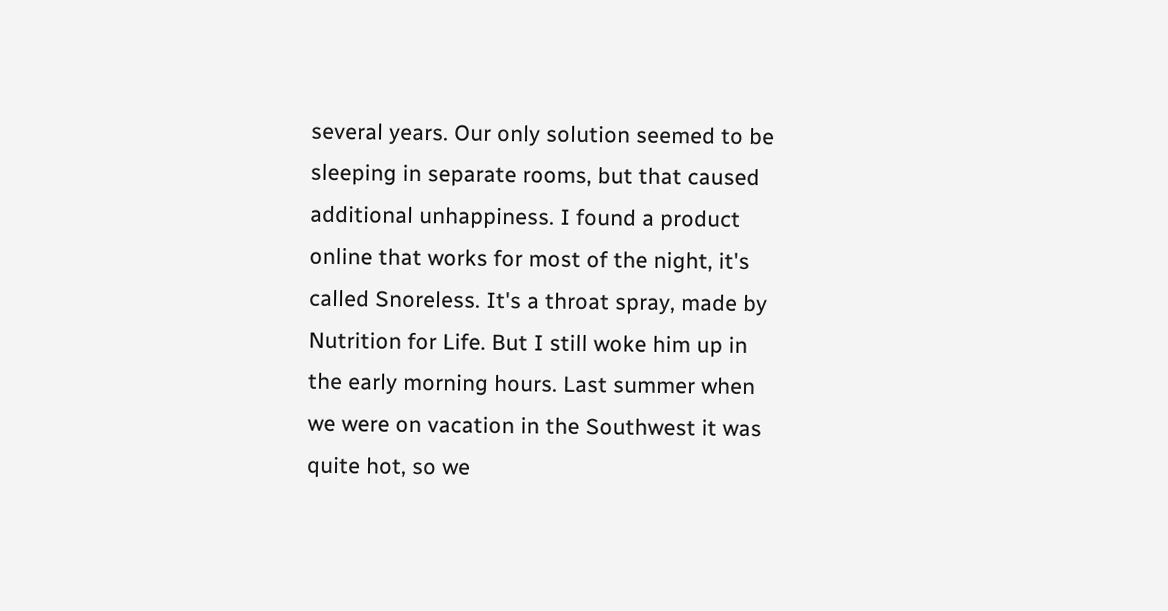several years. Our only solution seemed to be sleeping in separate rooms, but that caused additional unhappiness. I found a product online that works for most of the night, it's called Snoreless. It's a throat spray, made by Nutrition for Life. But I still woke him up in the early morning hours. Last summer when we were on vacation in the Southwest it was quite hot, so we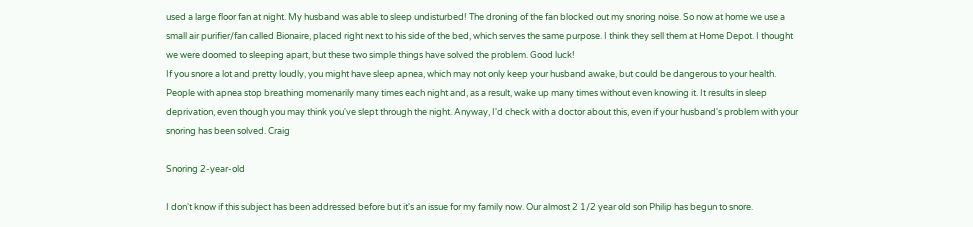used a large floor fan at night. My husband was able to sleep undisturbed! The droning of the fan blocked out my snoring noise. So now at home we use a small air purifier/fan called Bionaire, placed right next to his side of the bed, which serves the same purpose. I think they sell them at Home Depot. I thought we were doomed to sleeping apart, but these two simple things have solved the problem. Good luck!
If you snore a lot and pretty loudly, you might have sleep apnea, which may not only keep your husband awake, but could be dangerous to your health. People with apnea stop breathing momenarily many times each night and, as a result, wake up many times without even knowing it. It results in sleep deprivation, even though you may think you've slept through the night. Anyway, I'd check with a doctor about this, even if your husband's problem with your snoring has been solved. Craig

Snoring 2-year-old

I don't know if this subject has been addressed before but it's an issue for my family now. Our almost 2 1/2 year old son Philip has begun to snore.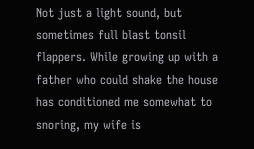Not just a light sound, but sometimes full blast tonsil flappers. While growing up with a father who could shake the house has conditioned me somewhat to snoring, my wife is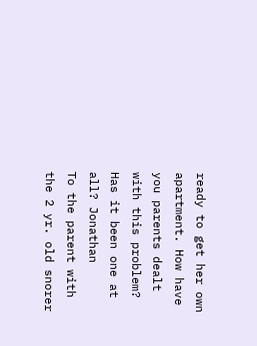ready to get her own apartment. How have you parents dealt with this problem? Has it been one at all? Jonathan
To the parent with the 2 yr. old snorer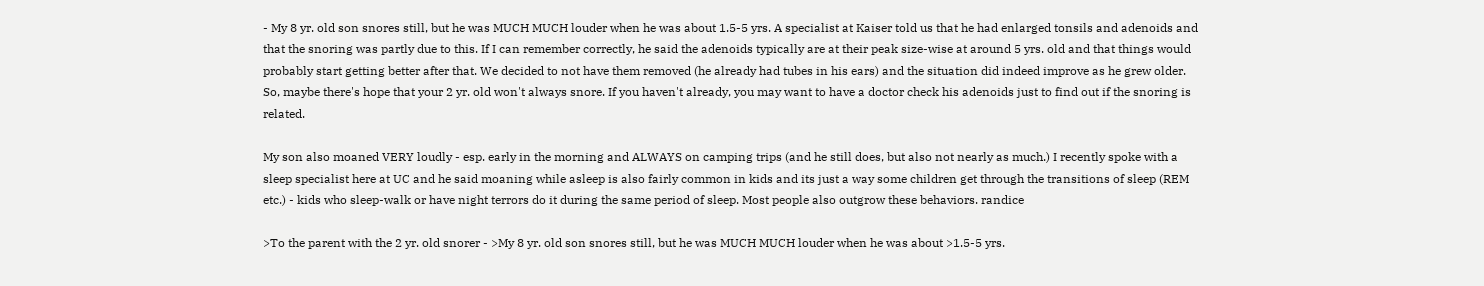- My 8 yr. old son snores still, but he was MUCH MUCH louder when he was about 1.5-5 yrs. A specialist at Kaiser told us that he had enlarged tonsils and adenoids and that the snoring was partly due to this. If I can remember correctly, he said the adenoids typically are at their peak size-wise at around 5 yrs. old and that things would probably start getting better after that. We decided to not have them removed (he already had tubes in his ears) and the situation did indeed improve as he grew older. So, maybe there's hope that your 2 yr. old won't always snore. If you haven't already, you may want to have a doctor check his adenoids just to find out if the snoring is related.

My son also moaned VERY loudly - esp. early in the morning and ALWAYS on camping trips (and he still does, but also not nearly as much.) I recently spoke with a sleep specialist here at UC and he said moaning while asleep is also fairly common in kids and its just a way some children get through the transitions of sleep (REM etc.) - kids who sleep-walk or have night terrors do it during the same period of sleep. Most people also outgrow these behaviors. randice

>To the parent with the 2 yr. old snorer - >My 8 yr. old son snores still, but he was MUCH MUCH louder when he was about >1.5-5 yrs.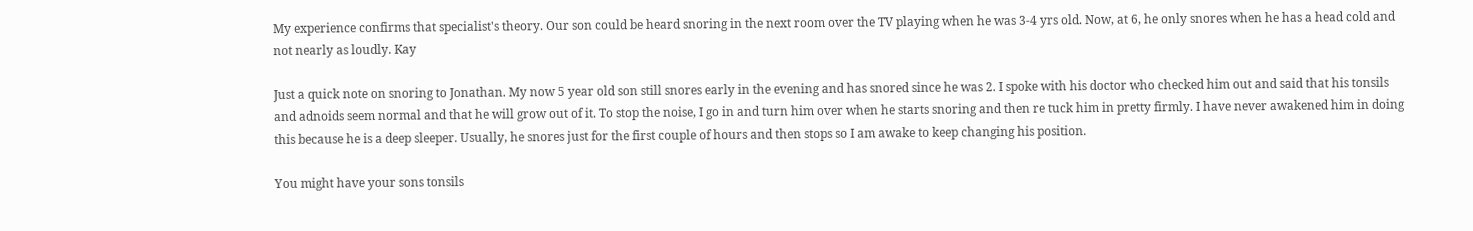My experience confirms that specialist's theory. Our son could be heard snoring in the next room over the TV playing when he was 3-4 yrs old. Now, at 6, he only snores when he has a head cold and not nearly as loudly. Kay

Just a quick note on snoring to Jonathan. My now 5 year old son still snores early in the evening and has snored since he was 2. I spoke with his doctor who checked him out and said that his tonsils and adnoids seem normal and that he will grow out of it. To stop the noise, I go in and turn him over when he starts snoring and then re tuck him in pretty firmly. I have never awakened him in doing this because he is a deep sleeper. Usually, he snores just for the first couple of hours and then stops so I am awake to keep changing his position.

You might have your sons tonsils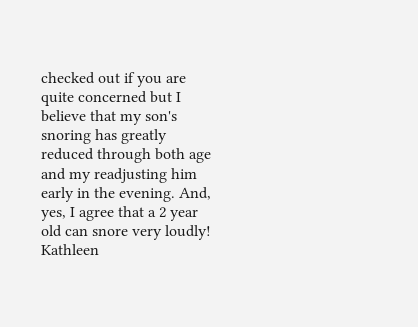checked out if you are quite concerned but I believe that my son's snoring has greatly reduced through both age and my readjusting him early in the evening. And, yes, I agree that a 2 year old can snore very loudly! Kathleen